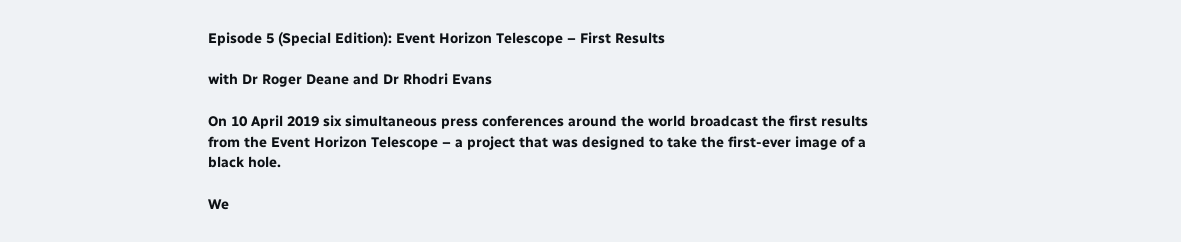Episode 5 (Special Edition): Event Horizon Telescope – First Results

with Dr Roger Deane and Dr Rhodri Evans

On 10 April 2019 six simultaneous press conferences around the world broadcast the first results from the Event Horizon Telescope – a project that was designed to take the first-ever image of a black hole.

We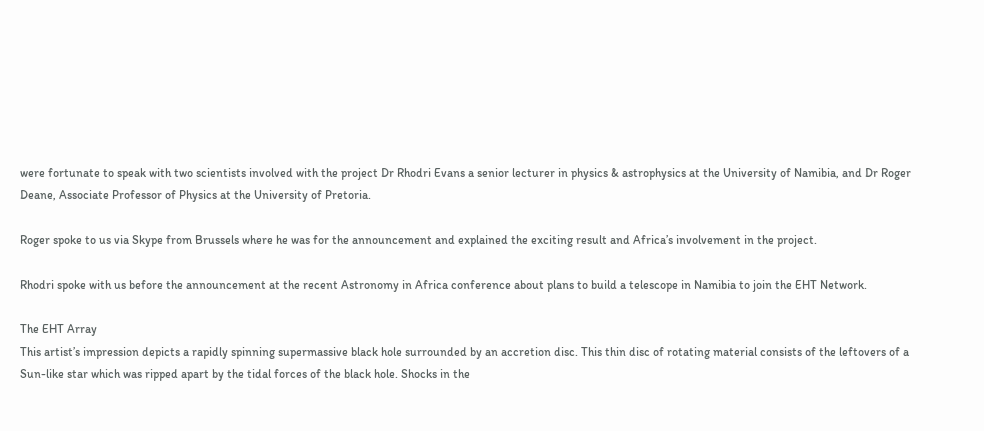were fortunate to speak with two scientists involved with the project Dr Rhodri Evans a senior lecturer in physics & astrophysics at the University of Namibia, and Dr Roger Deane, Associate Professor of Physics at the University of Pretoria.

Roger spoke to us via Skype from Brussels where he was for the announcement and explained the exciting result and Africa’s involvement in the project.

Rhodri spoke with us before the announcement at the recent Astronomy in Africa conference about plans to build a telescope in Namibia to join the EHT Network.

The EHT Array
This artist’s impression depicts a rapidly spinning supermassive black hole surrounded by an accretion disc. This thin disc of rotating material consists of the leftovers of a Sun-like star which was ripped apart by the tidal forces of the black hole. Shocks in the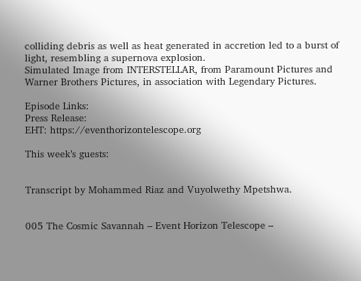colliding debris as well as heat generated in accretion led to a burst of light, resembling a supernova explosion.
Simulated Image from INTERSTELLAR, from Paramount Pictures and Warner Brothers Pictures, in association with Legendary Pictures.

Episode Links:
Press Release:
EHT: https://eventhorizontelescope.org

This week’s guests:


Transcript by Mohammed Riaz and Vuyolwethy Mpetshwa.


005 The Cosmic Savannah – Event Horizon Telescope –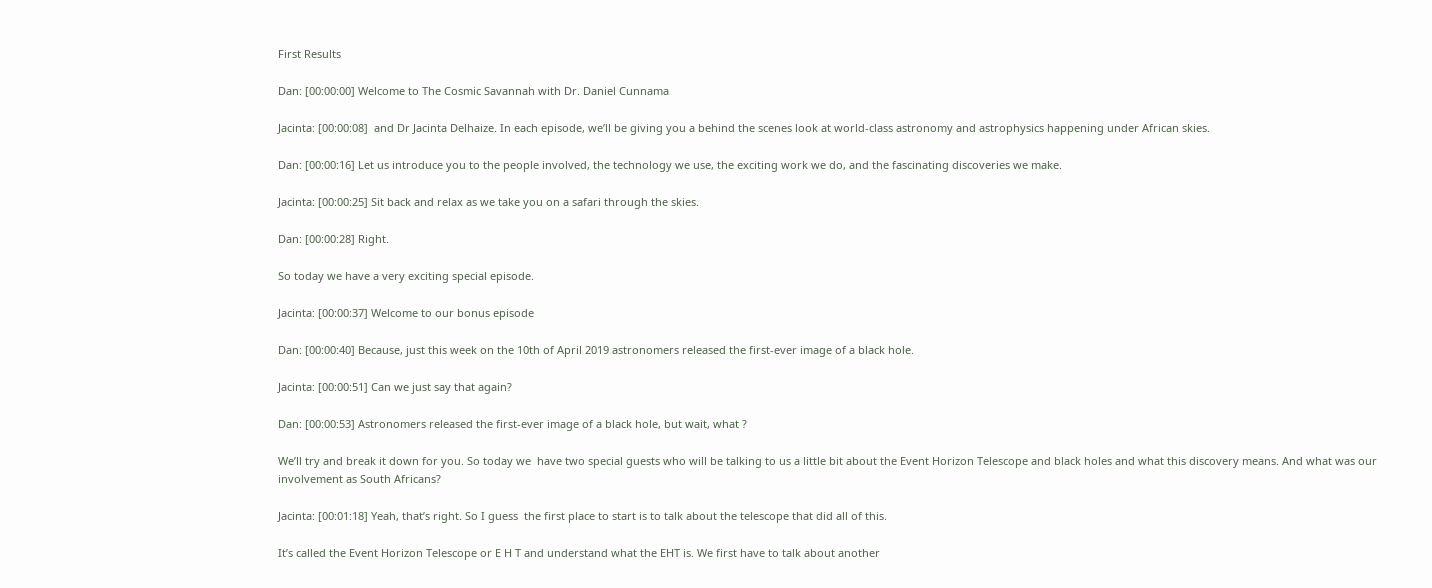First Results

Dan: [00:00:00] Welcome to The Cosmic Savannah with Dr. Daniel Cunnama

Jacinta: [00:00:08]  and Dr Jacinta Delhaize. In each episode, we’ll be giving you a behind the scenes look at world-class astronomy and astrophysics happening under African skies.

Dan: [00:00:16] Let us introduce you to the people involved, the technology we use, the exciting work we do, and the fascinating discoveries we make.

Jacinta: [00:00:25] Sit back and relax as we take you on a safari through the skies.

Dan: [00:00:28] Right.

So today we have a very exciting special episode.

Jacinta: [00:00:37] Welcome to our bonus episode

Dan: [00:00:40] Because, just this week on the 10th of April 2019 astronomers released the first-ever image of a black hole.

Jacinta: [00:00:51] Can we just say that again?

Dan: [00:00:53] Astronomers released the first-ever image of a black hole, but wait, what ?

We’ll try and break it down for you. So today we  have two special guests who will be talking to us a little bit about the Event Horizon Telescope and black holes and what this discovery means. And what was our involvement as South Africans?

Jacinta: [00:01:18] Yeah, that’s right. So I guess  the first place to start is to talk about the telescope that did all of this.

It’s called the Event Horizon Telescope or E H T and understand what the EHT is. We first have to talk about another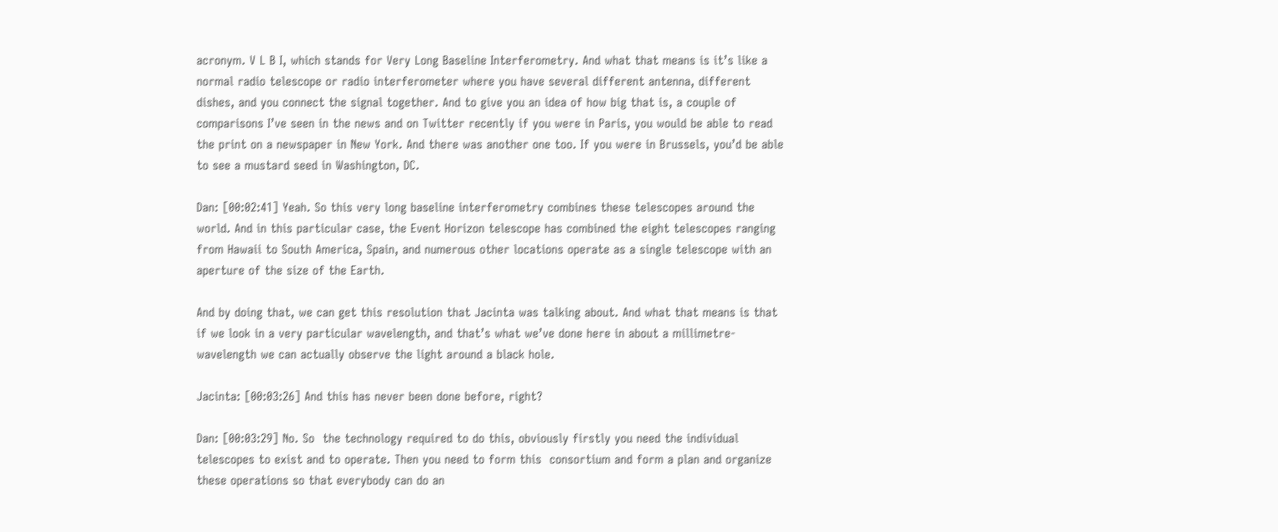acronym. V L B I, which stands for Very Long Baseline Interferometry. And what that means is it’s like a normal radio telescope or radio interferometer where you have several different antenna, different dishes, and you connect the signal together. And to give you an idea of how big that is, a couple of comparisons I’ve seen in the news and on Twitter recently if you were in Paris, you would be able to read the print on a newspaper in New York. And there was another one too. If you were in Brussels, you’d be able to see a mustard seed in Washington, DC.

Dan: [00:02:41] Yeah. So this very long baseline interferometry combines these telescopes around the world. And in this particular case, the Event Horizon telescope has combined the eight telescopes ranging from Hawaii to South America, Spain, and numerous other locations operate as a single telescope with an aperture of the size of the Earth.

And by doing that, we can get this resolution that Jacinta was talking about. And what that means is that if we look in a very particular wavelength, and that’s what we’ve done here in about a millimetre-wavelength we can actually observe the light around a black hole.

Jacinta: [00:03:26] And this has never been done before, right?

Dan: [00:03:29] No. So  the technology required to do this, obviously firstly you need the individual telescopes to exist and to operate. Then you need to form this  consortium and form a plan and organize these operations so that everybody can do an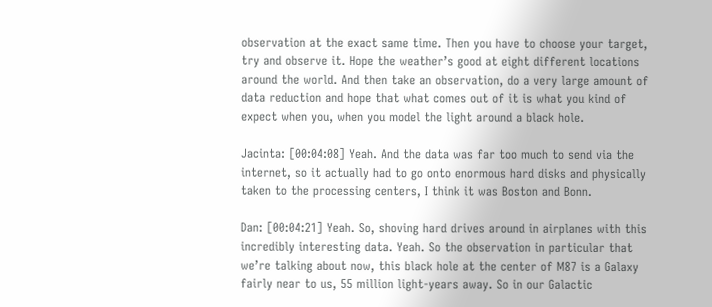observation at the exact same time. Then you have to choose your target, try and observe it. Hope the weather’s good at eight different locations around the world. And then take an observation, do a very large amount of data reduction and hope that what comes out of it is what you kind of expect when you, when you model the light around a black hole.

Jacinta: [00:04:08] Yeah. And the data was far too much to send via the internet, so it actually had to go onto enormous hard disks and physically taken to the processing centers, I think it was Boston and Bonn.

Dan: [00:04:21] Yeah. So, shoving hard drives around in airplanes with this incredibly interesting data. Yeah. So the observation in particular that we’re talking about now, this black hole at the center of M87 is a Galaxy fairly near to us, 55 million light-years away. So in our Galactic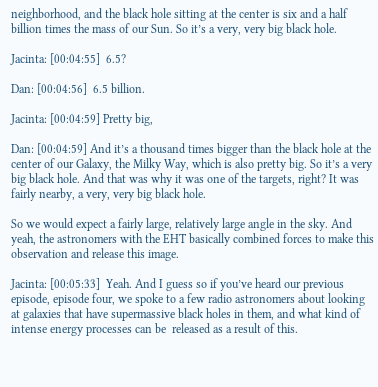neighborhood, and the black hole sitting at the center is six and a half billion times the mass of our Sun. So it’s a very, very big black hole.

Jacinta: [00:04:55]  6.5?

Dan: [00:04:56]  6.5 billion.

Jacinta: [00:04:59] Pretty big,

Dan: [00:04:59] And it’s a thousand times bigger than the black hole at the center of our Galaxy, the Milky Way, which is also pretty big. So it’s a very big black hole. And that was why it was one of the targets, right? It was fairly nearby, a very, very big black hole.

So we would expect a fairly large, relatively large angle in the sky. And yeah, the astronomers with the EHT basically combined forces to make this observation and release this image.

Jacinta: [00:05:33]  Yeah. And I guess so if you’ve heard our previous episode, episode four, we spoke to a few radio astronomers about looking at galaxies that have supermassive black holes in them, and what kind of intense energy processes can be  released as a result of this.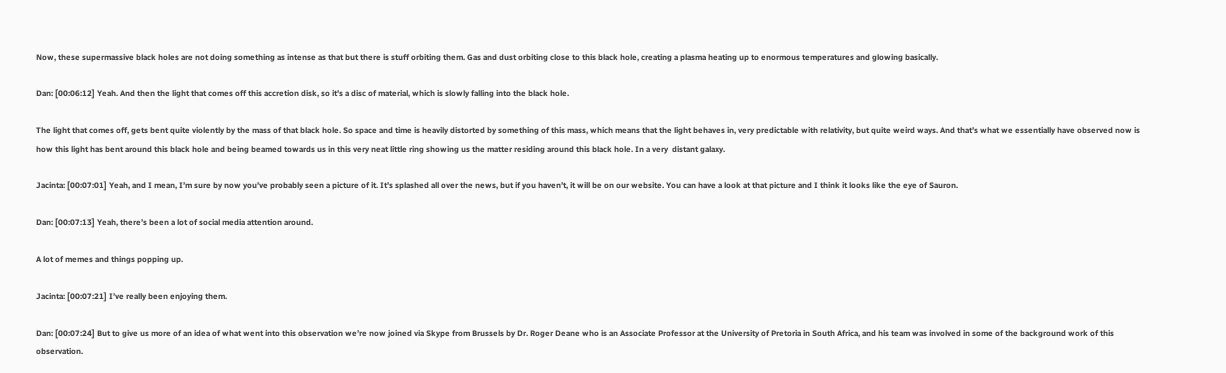Now, these supermassive black holes are not doing something as intense as that but there is stuff orbiting them. Gas and dust orbiting close to this black hole, creating a plasma heating up to enormous temperatures and glowing basically.

Dan: [00:06:12] Yeah. And then the light that comes off this accretion disk, so it’s a disc of material, which is slowly falling into the black hole.

The light that comes off, gets bent quite violently by the mass of that black hole. So space and time is heavily distorted by something of this mass, which means that the light behaves in, very predictable with relativity, but quite weird ways. And that’s what we essentially have observed now is how this light has bent around this black hole and being beamed towards us in this very neat little ring showing us the matter residing around this black hole. In a very  distant galaxy.

Jacinta: [00:07:01] Yeah, and I mean, I’m sure by now you’ve probably seen a picture of it. It’s splashed all over the news, but if you haven’t, it will be on our website. You can have a look at that picture and I think it looks like the eye of Sauron.

Dan: [00:07:13] Yeah, there’s been a lot of social media attention around.

A lot of memes and things popping up.

Jacinta: [00:07:21] I’ve really been enjoying them.

Dan: [00:07:24] But to give us more of an idea of what went into this observation we’re now joined via Skype from Brussels by Dr. Roger Deane who is an Associate Professor at the University of Pretoria in South Africa, and his team was involved in some of the background work of this observation.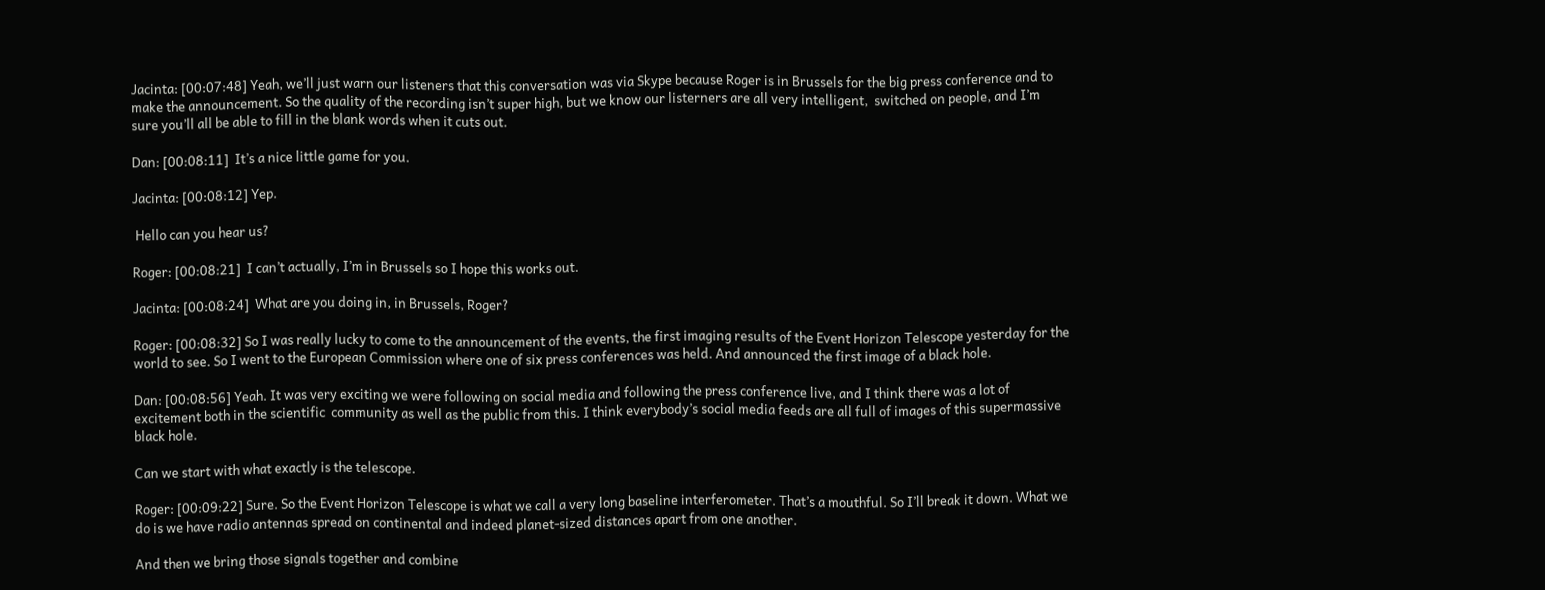Jacinta: [00:07:48] Yeah, we’ll just warn our listeners that this conversation was via Skype because Roger is in Brussels for the big press conference and to make the announcement. So the quality of the recording isn’t super high, but we know our listerners are all very intelligent,  switched on people, and I’m sure you’ll all be able to fill in the blank words when it cuts out.

Dan: [00:08:11]  It’s a nice little game for you.

Jacinta: [00:08:12] Yep.

 Hello can you hear us?

Roger: [00:08:21]  I can’t actually, I’m in Brussels so I hope this works out.

Jacinta: [00:08:24]  What are you doing in, in Brussels, Roger?

Roger: [00:08:32] So I was really lucky to come to the announcement of the events, the first imaging results of the Event Horizon Telescope yesterday for the world to see. So I went to the European Commission where one of six press conferences was held. And announced the first image of a black hole.

Dan: [00:08:56] Yeah. It was very exciting we were following on social media and following the press conference live, and I think there was a lot of excitement both in the scientific  community as well as the public from this. I think everybody’s social media feeds are all full of images of this supermassive black hole.

Can we start with what exactly is the telescope.

Roger: [00:09:22] Sure. So the Event Horizon Telescope is what we call a very long baseline interferometer. That’s a mouthful. So I’ll break it down. What we do is we have radio antennas spread on continental and indeed planet-sized distances apart from one another.

And then we bring those signals together and combine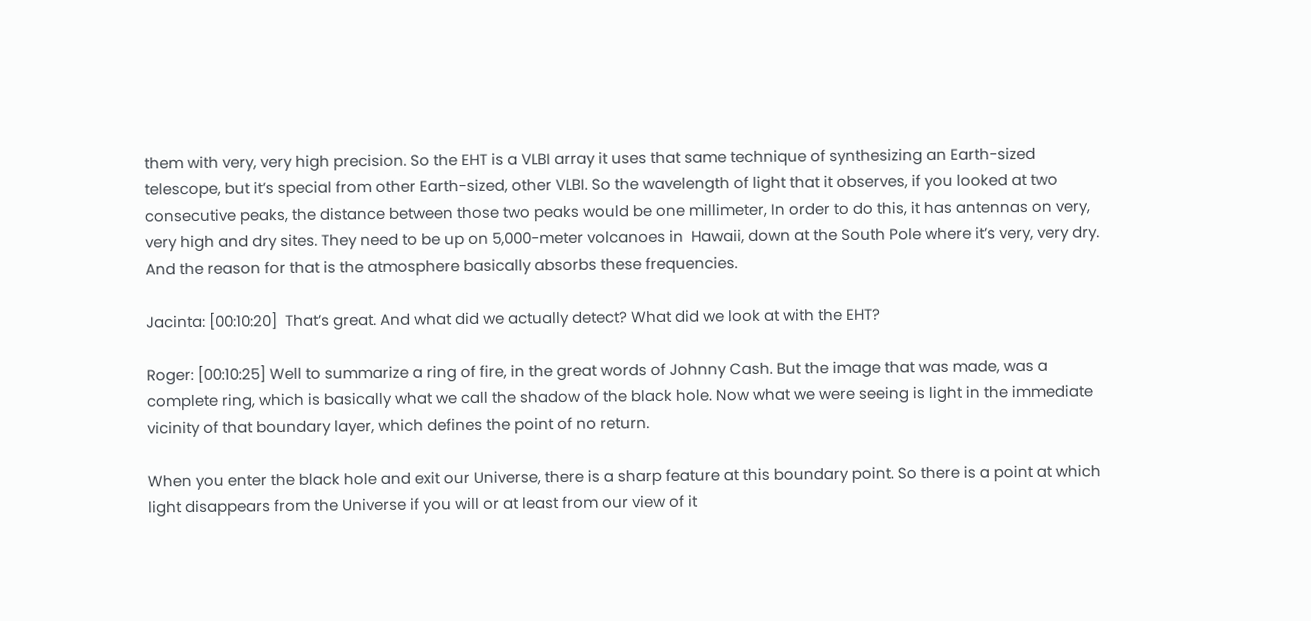them with very, very high precision. So the EHT is a VLBI array it uses that same technique of synthesizing an Earth-sized telescope, but it’s special from other Earth-sized, other VLBI. So the wavelength of light that it observes, if you looked at two consecutive peaks, the distance between those two peaks would be one millimeter, In order to do this, it has antennas on very, very high and dry sites. They need to be up on 5,000-meter volcanoes in  Hawaii, down at the South Pole where it’s very, very dry. And the reason for that is the atmosphere basically absorbs these frequencies.

Jacinta: [00:10:20]  That’s great. And what did we actually detect? What did we look at with the EHT?

Roger: [00:10:25] Well to summarize a ring of fire, in the great words of Johnny Cash. But the image that was made, was a complete ring, which is basically what we call the shadow of the black hole. Now what we were seeing is light in the immediate vicinity of that boundary layer, which defines the point of no return.

When you enter the black hole and exit our Universe, there is a sharp feature at this boundary point. So there is a point at which light disappears from the Universe if you will or at least from our view of it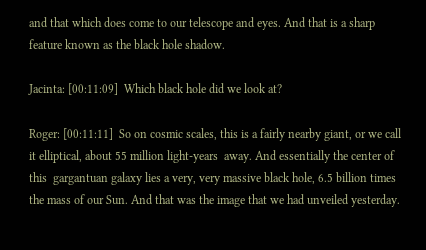and that which does come to our telescope and eyes. And that is a sharp feature known as the black hole shadow.

Jacinta: [00:11:09]  Which black hole did we look at?

Roger: [00:11:11]  So on cosmic scales, this is a fairly nearby giant, or we call it elliptical, about 55 million light-years  away. And essentially the center of this  gargantuan galaxy lies a very, very massive black hole, 6.5 billion times the mass of our Sun. And that was the image that we had unveiled yesterday.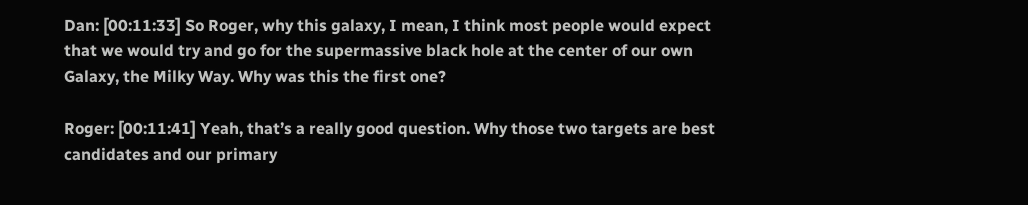Dan: [00:11:33] So Roger, why this galaxy, I mean, I think most people would expect that we would try and go for the supermassive black hole at the center of our own Galaxy, the Milky Way. Why was this the first one?

Roger: [00:11:41] Yeah, that’s a really good question. Why those two targets are best candidates and our primary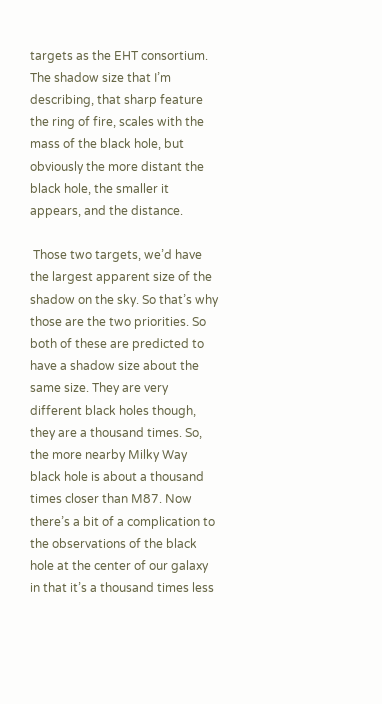targets as the EHT consortium. The shadow size that I’m describing, that sharp feature the ring of fire, scales with the mass of the black hole, but obviously the more distant the black hole, the smaller it appears, and the distance.

 Those two targets, we’d have the largest apparent size of the shadow on the sky. So that’s why those are the two priorities. So both of these are predicted to have a shadow size about the same size. They are very  different black holes though, they are a thousand times. So, the more nearby Milky Way black hole is about a thousand times closer than M87. Now there’s a bit of a complication to the observations of the black hole at the center of our galaxy in that it’s a thousand times less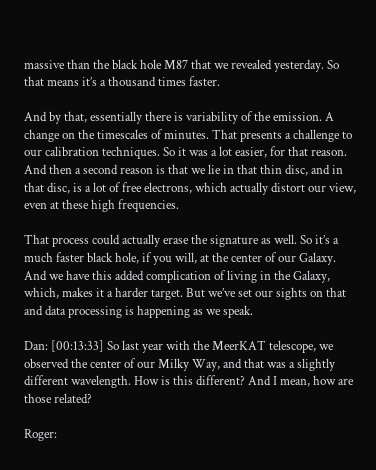massive than the black hole M87 that we revealed yesterday. So that means it’s a thousand times faster.

And by that, essentially there is variability of the emission. A change on the timescales of minutes. That presents a challenge to our calibration techniques. So it was a lot easier, for that reason. And then a second reason is that we lie in that thin disc, and in that disc, is a lot of free electrons, which actually distort our view, even at these high frequencies.

That process could actually erase the signature as well. So it’s a much faster black hole, if you will, at the center of our Galaxy.  And we have this added complication of living in the Galaxy, which, makes it a harder target. But we’ve set our sights on that and data processing is happening as we speak.

Dan: [00:13:33] So last year with the MeerKAT telescope, we observed the center of our Milky Way, and that was a slightly different wavelength. How is this different? And I mean, how are those related?

Roger: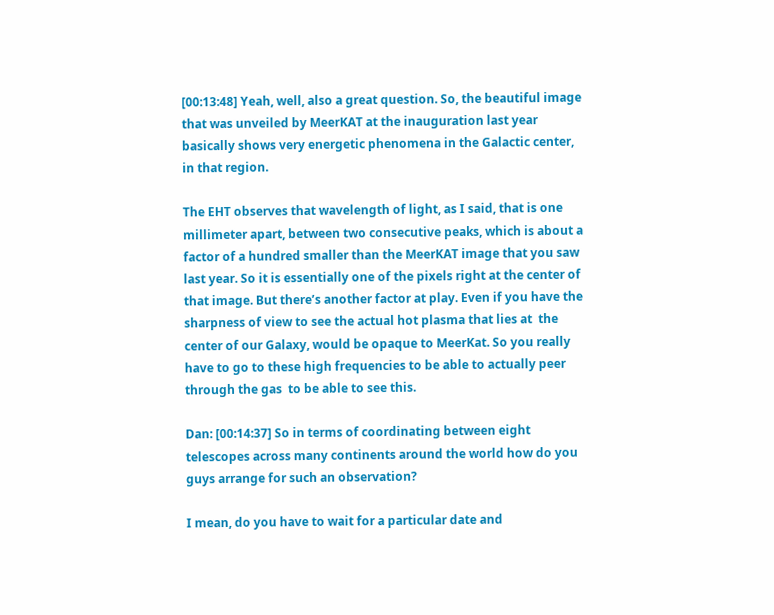[00:13:48] Yeah, well, also a great question. So, the beautiful image that was unveiled by MeerKAT at the inauguration last year basically shows very energetic phenomena in the Galactic center, in that region.

The EHT observes that wavelength of light, as I said, that is one millimeter apart, between two consecutive peaks, which is about a factor of a hundred smaller than the MeerKAT image that you saw last year. So it is essentially one of the pixels right at the center of that image. But there’s another factor at play. Even if you have the sharpness of view to see the actual hot plasma that lies at  the center of our Galaxy, would be opaque to MeerKat. So you really have to go to these high frequencies to be able to actually peer through the gas  to be able to see this.

Dan: [00:14:37] So in terms of coordinating between eight telescopes across many continents around the world how do you guys arrange for such an observation?

I mean, do you have to wait for a particular date and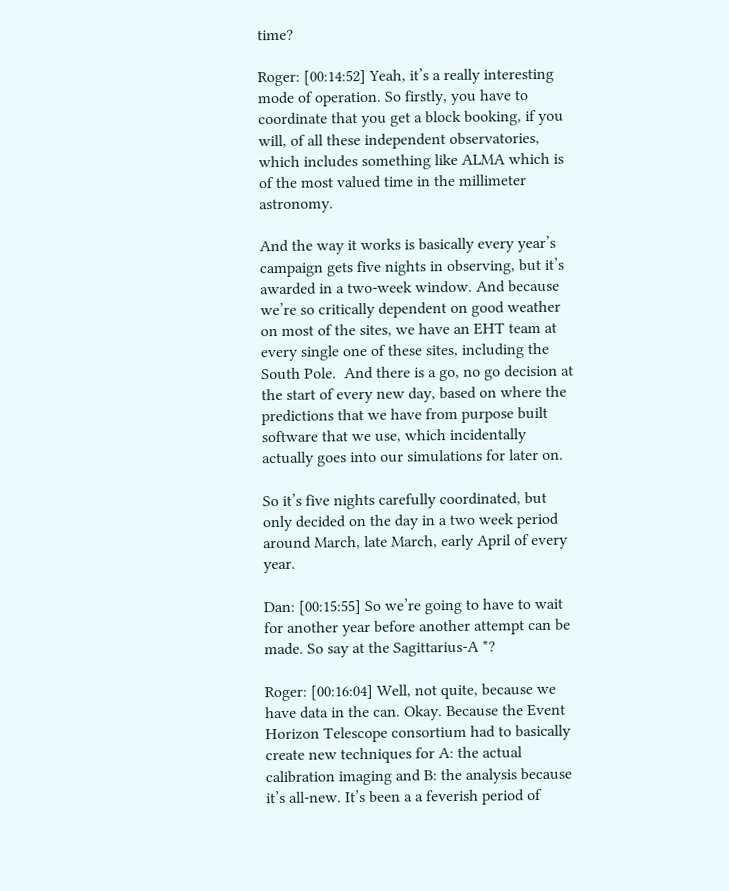time?

Roger: [00:14:52] Yeah, it’s a really interesting mode of operation. So firstly, you have to coordinate that you get a block booking, if you will, of all these independent observatories, which includes something like ALMA which is of the most valued time in the millimeter astronomy.

And the way it works is basically every year’s campaign gets five nights in observing, but it’s awarded in a two-week window. And because we’re so critically dependent on good weather on most of the sites, we have an EHT team at every single one of these sites, including the South Pole.  And there is a go, no go decision at the start of every new day, based on where the predictions that we have from purpose built software that we use, which incidentally actually goes into our simulations for later on.

So it’s five nights carefully coordinated, but only decided on the day in a two week period around March, late March, early April of every year.

Dan: [00:15:55] So we’re going to have to wait for another year before another attempt can be made. So say at the Sagittarius-A *?

Roger: [00:16:04] Well, not quite, because we have data in the can. Okay. Because the Event Horizon Telescope consortium had to basically create new techniques for A: the actual calibration imaging and B: the analysis because it’s all-new. It’s been a a feverish period of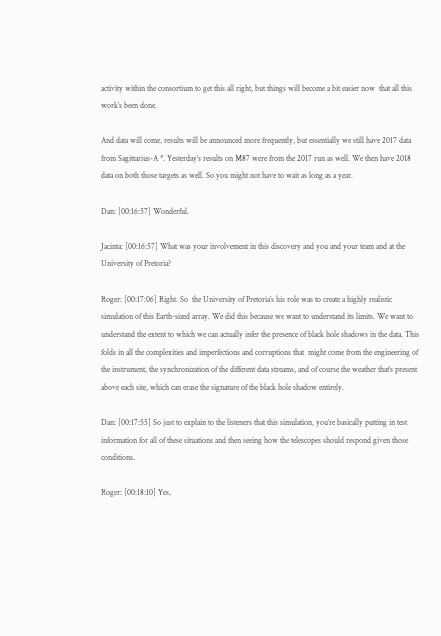activity within the consortium to get this all right, but things will become a bit easier now  that all this work’s been done.

And data will come, results will be announced more frequently, but essentially we still have 2017 data from Sagittarius-A *. Yesterday’s results on M87 were from the 2017 run as well. We then have 2018 data on both those targets as well. So you might not have to wait as long as a year.

Dan: [00:16:57] Wonderful.

Jacinta: [00:16:57] What was your involvement in this discovery and you and your team and at the University of Pretoria?

Roger: [00:17:06] Right. So  the University of Pretoria’s his role was to create a highly realistic simulation of this Earth-sized array. We did this because we want to understand its limits. We want to understand the extent to which we can actually infer the presence of black hole shadows in the data. This folds in all the complexities and imperfections and corruptions that  might come from the engineering of the instrument, the synchronization of the different data streams, and of course the weather that’s present above each site, which can erase the signature of the black hole shadow entirely.

Dan: [00:17:55] So just to explain to the listeners that this simulation, you’re basically putting in test information for all of these situations and then seeing how the telescopes should respond given those conditions.

Roger: [00:18:10] Yes,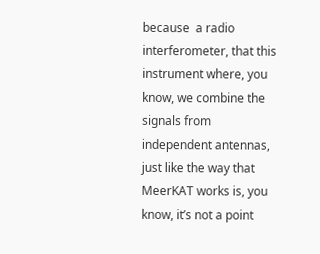because  a radio interferometer, that this instrument where, you know, we combine the signals from independent antennas, just like the way that MeerKAT works is, you know, it’s not a point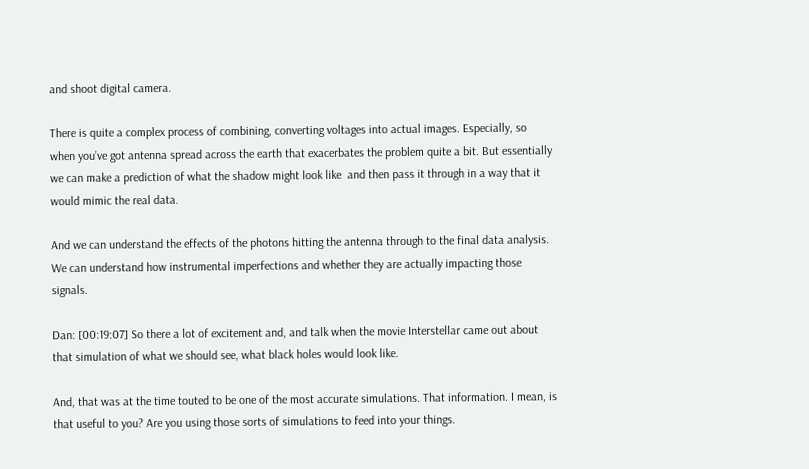and shoot digital camera.

There is quite a complex process of combining, converting voltages into actual images. Especially, so when you’ve got antenna spread across the earth that exacerbates the problem quite a bit. But essentially we can make a prediction of what the shadow might look like  and then pass it through in a way that it would mimic the real data.

And we can understand the effects of the photons hitting the antenna through to the final data analysis. We can understand how instrumental imperfections and whether they are actually impacting those signals.

Dan: [00:19:07] So there a lot of excitement and, and talk when the movie Interstellar came out about that simulation of what we should see, what black holes would look like.

And, that was at the time touted to be one of the most accurate simulations. That information. I mean, is that useful to you? Are you using those sorts of simulations to feed into your things.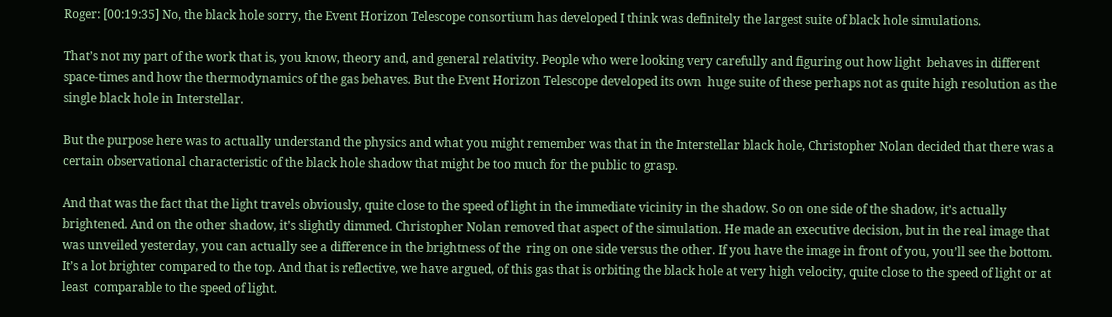Roger: [00:19:35] No, the black hole sorry, the Event Horizon Telescope consortium has developed I think was definitely the largest suite of black hole simulations.

That’s not my part of the work that is, you know, theory and, and general relativity. People who were looking very carefully and figuring out how light  behaves in different space-times and how the thermodynamics of the gas behaves. But the Event Horizon Telescope developed its own  huge suite of these perhaps not as quite high resolution as the single black hole in Interstellar.

But the purpose here was to actually understand the physics and what you might remember was that in the Interstellar black hole, Christopher Nolan decided that there was a certain observational characteristic of the black hole shadow that might be too much for the public to grasp.

And that was the fact that the light travels obviously, quite close to the speed of light in the immediate vicinity in the shadow. So on one side of the shadow, it’s actually brightened. And on the other shadow, it’s slightly dimmed. Christopher Nolan removed that aspect of the simulation. He made an executive decision, but in the real image that was unveiled yesterday, you can actually see a difference in the brightness of the  ring on one side versus the other. If you have the image in front of you, you’ll see the bottom. It’s a lot brighter compared to the top. And that is reflective, we have argued, of this gas that is orbiting the black hole at very high velocity, quite close to the speed of light or at least  comparable to the speed of light.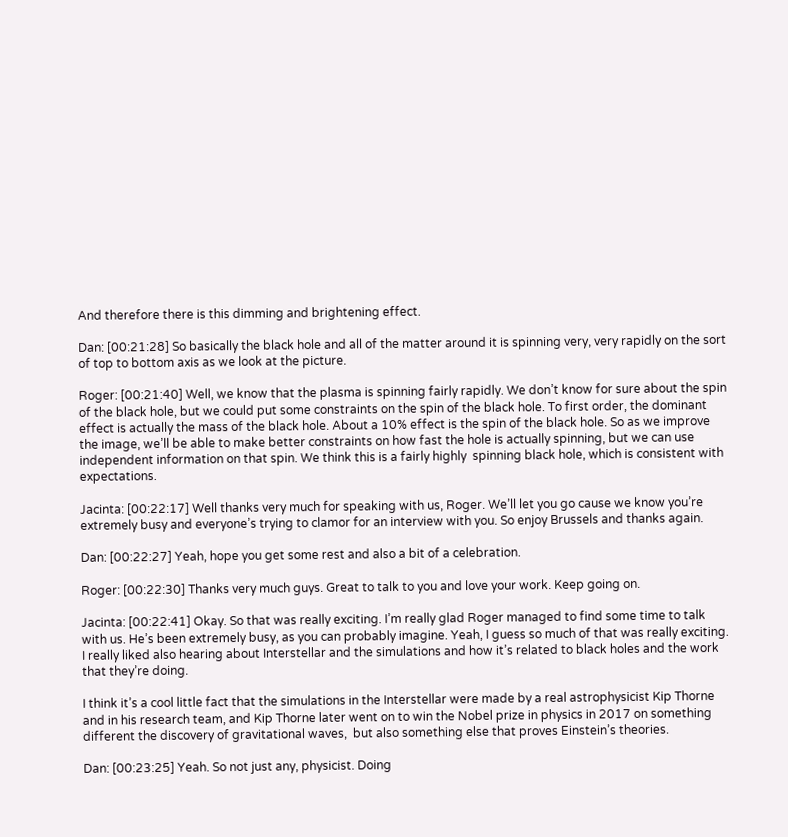And therefore there is this dimming and brightening effect.

Dan: [00:21:28] So basically the black hole and all of the matter around it is spinning very, very rapidly on the sort of top to bottom axis as we look at the picture.

Roger: [00:21:40] Well, we know that the plasma is spinning fairly rapidly. We don’t know for sure about the spin of the black hole, but we could put some constraints on the spin of the black hole. To first order, the dominant effect is actually the mass of the black hole. About a 10% effect is the spin of the black hole. So as we improve the image, we’ll be able to make better constraints on how fast the hole is actually spinning, but we can use independent information on that spin. We think this is a fairly highly  spinning black hole, which is consistent with expectations.

Jacinta: [00:22:17] Well thanks very much for speaking with us, Roger. We’ll let you go cause we know you’re extremely busy and everyone’s trying to clamor for an interview with you. So enjoy Brussels and thanks again.

Dan: [00:22:27] Yeah, hope you get some rest and also a bit of a celebration.

Roger: [00:22:30] Thanks very much guys. Great to talk to you and love your work. Keep going on.

Jacinta: [00:22:41] Okay. So that was really exciting. I’m really glad Roger managed to find some time to talk with us. He’s been extremely busy, as you can probably imagine. Yeah, I guess so much of that was really exciting. I really liked also hearing about Interstellar and the simulations and how it’s related to black holes and the work that they’re doing.

I think it’s a cool little fact that the simulations in the Interstellar were made by a real astrophysicist Kip Thorne and in his research team, and Kip Thorne later went on to win the Nobel prize in physics in 2017 on something different the discovery of gravitational waves,  but also something else that proves Einstein’s theories.

Dan: [00:23:25] Yeah. So not just any, physicist. Doing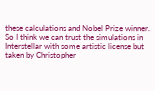these calculations and Nobel Prize winner. So I think we can trust the simulations in Interstellar with some artistic license but taken by Christopher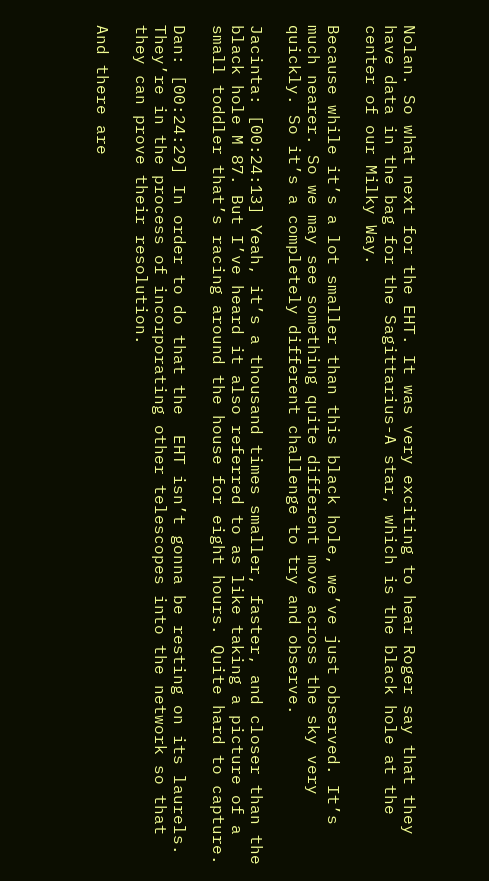Nolan. So what next for the EHT. It was very exciting to hear Roger say that they have data in the bag for the Sagittarius-A star, which is the black hole at the center of our Milky Way.

Because while it’s a lot smaller than this black hole, we’ve just observed. It’s much nearer. So we may see something quite different move across the sky very quickly. So it’s a completely different challenge to try and observe.

Jacinta: [00:24:13] Yeah, it’s a thousand times smaller, faster, and closer than the black hole M 87. But I’ve heard it also referred to as like taking a picture of a small toddler that’s racing around the house for eight hours. Quite hard to capture.

Dan: [00:24:29] In order to do that the  EHT isn’t gonna be resting on its laurels. They’re in the process of incorporating other telescopes into the network so that they can prove their resolution.

And there are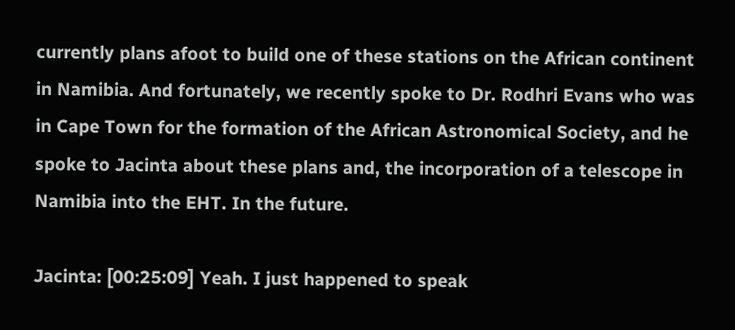currently plans afoot to build one of these stations on the African continent in Namibia. And fortunately, we recently spoke to Dr. Rodhri Evans who was in Cape Town for the formation of the African Astronomical Society, and he spoke to Jacinta about these plans and, the incorporation of a telescope in Namibia into the EHT. In the future.

Jacinta: [00:25:09] Yeah. I just happened to speak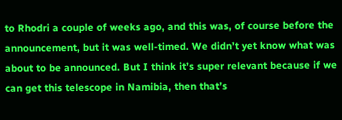to Rhodri a couple of weeks ago, and this was, of course before the announcement, but it was well-timed. We didn’t yet know what was about to be announced. But I think it’s super relevant because if we can get this telescope in Namibia, then that’s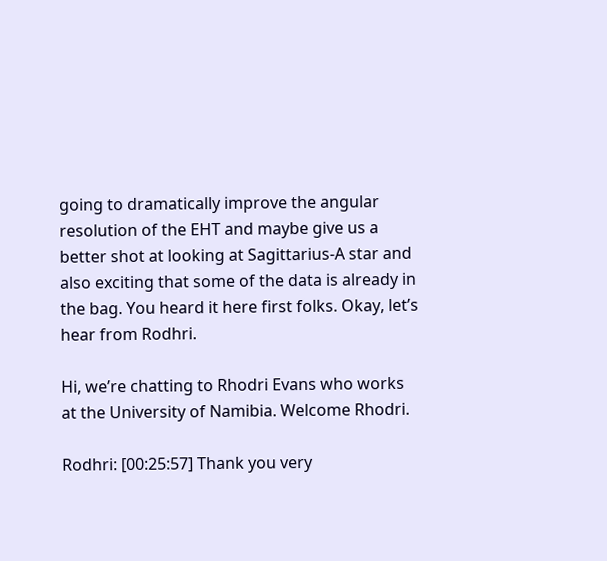going to dramatically improve the angular resolution of the EHT and maybe give us a better shot at looking at Sagittarius-A star and also exciting that some of the data is already in the bag. You heard it here first folks. Okay, let’s hear from Rodhri.

Hi, we’re chatting to Rhodri Evans who works at the University of Namibia. Welcome Rhodri.

Rodhri: [00:25:57] Thank you very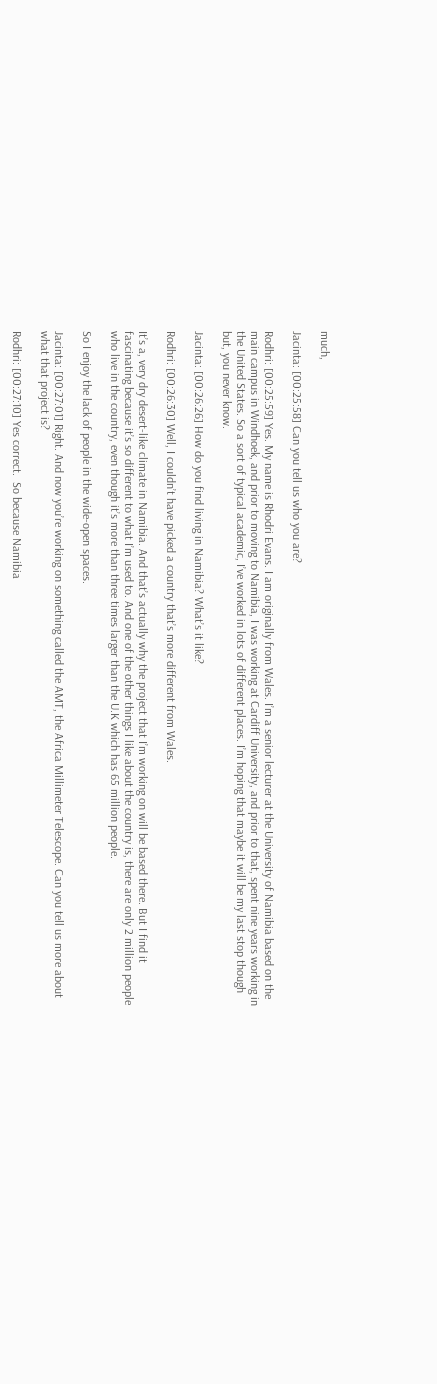much,

Jacinta: [00:25:58] Can you tell us who you are?

Rodhri: [00:25:59] Yes. My name is Rhodri Evans. I am originally from Wales. I’m a senior lecturer at the University of Namibia based on the  main campus in Windhoek, and prior to moving to Namibia, I was working at Cardiff University, and prior to that, spent nine years working in the United States. So a sort of typical academic, I’ve worked in lots of different places. I’m hoping that maybe it will be my last stop though but, you never know.

Jacinta: [00:26:26] How do you find living in Namibia? What’s it like?

Rodhri: [00:26:30] Well, I couldn’t have picked a country that’s more different from Wales.

It’s a, very dry desert-like climate in Namibia. And that’s actually why the project that I’m working on will be based there. But I find it fascinating because it’s so different to what I’m used to. And one of the other things I like about the country is, there are only 2 million people who live in the country, even though it’s more than three times larger than the U.K which has 65 million people.

So I enjoy the lack of people in the wide-open spaces.

Jacinta: [00:27:01] Right. And now you’re working on something called the AMT, the Africa Millimeter Telescope. Can you tell us more about what that project is?

Rodhri: [00:27:10] Yes correct.  So because Namibia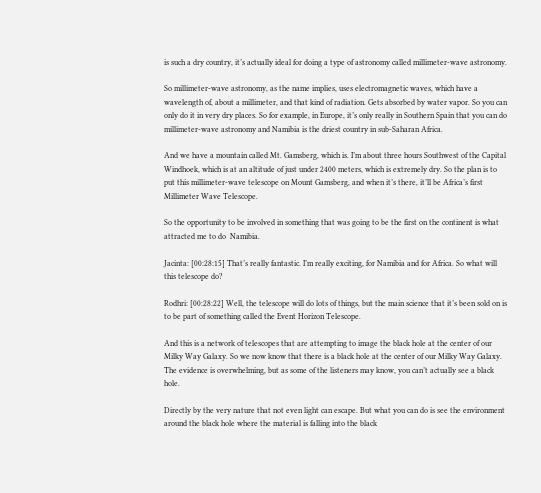is such a dry country, it’s actually ideal for doing a type of astronomy called millimeter-wave astronomy.

So millimeter-wave astronomy, as the name implies, uses electromagnetic waves, which have a wavelength of, about a millimeter, and that kind of radiation. Gets absorbed by water vapor. So you can only do it in very dry places. So for example, in Europe, it’s only really in Southern Spain that you can do millimeter-wave astronomy and Namibia is the driest country in sub-Saharan Africa.

And we have a mountain called Mt. Gamsberg, which is. I’m about three hours Southwest of the Capital Windhoek, which is at an altitude of just under 2400 meters, which is extremely dry. So the plan is to put this millimeter-wave telescope on Mount Gamsberg, and when it’s there, it’ll be Africa’s first Millimeter Wave Telescope.

So the opportunity to be involved in something that was going to be the first on the continent is what attracted me to do  Namibia.

Jacinta: [00:28:15] That’s really fantastic. I’m really exciting, for Namibia and for Africa. So what will this telescope do?

Rodhri: [00:28:22] Well, the telescope will do lots of things, but the main science that it’s been sold on is to be part of something called the Event Horizon Telescope.

And this is a network of telescopes that are attempting to image the black hole at the center of our Milky Way Galaxy. So we now know that there is a black hole at the center of our Milky Way Galaxy. The evidence is overwhelming, but as some of the listeners may know, you can’t actually see a black hole.

Directly by the very nature that not even light can escape. But what you can do is see the environment around the black hole where the material is falling into the black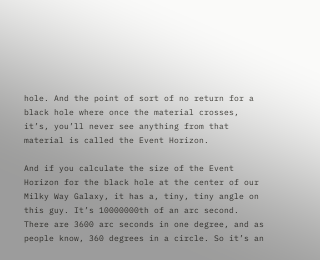hole. And the point of sort of no return for a black hole where once the material crosses, it’s, you’ll never see anything from that material is called the Event Horizon.

And if you calculate the size of the Event Horizon for the black hole at the center of our Milky Way Galaxy, it has a, tiny, tiny angle on this guy. It’s 10000000th of an arc second. There are 3600 arc seconds in one degree, and as people know, 360 degrees in a circle. So it’s an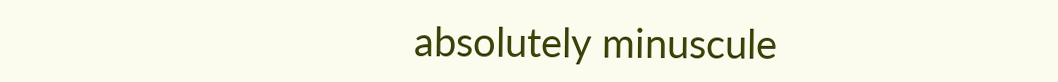absolutely minuscule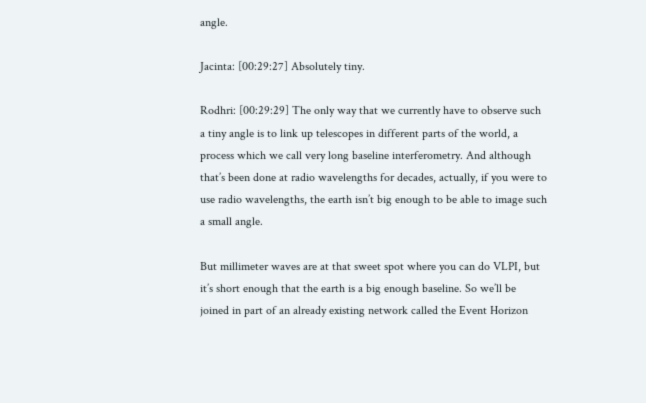angle.

Jacinta: [00:29:27] Absolutely tiny.

Rodhri: [00:29:29] The only way that we currently have to observe such a tiny angle is to link up telescopes in different parts of the world, a process which we call very long baseline interferometry. And although that’s been done at radio wavelengths for decades, actually, if you were to use radio wavelengths, the earth isn’t big enough to be able to image such a small angle.

But millimeter waves are at that sweet spot where you can do VLPI, but it’s short enough that the earth is a big enough baseline. So we’ll be joined in part of an already existing network called the Event Horizon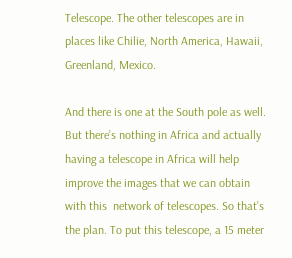Telescope. The other telescopes are in places like Chilie, North America, Hawaii, Greenland, Mexico.

And there is one at the South pole as well. But there’s nothing in Africa and actually having a telescope in Africa will help improve the images that we can obtain with this  network of telescopes. So that’s the plan. To put this telescope, a 15 meter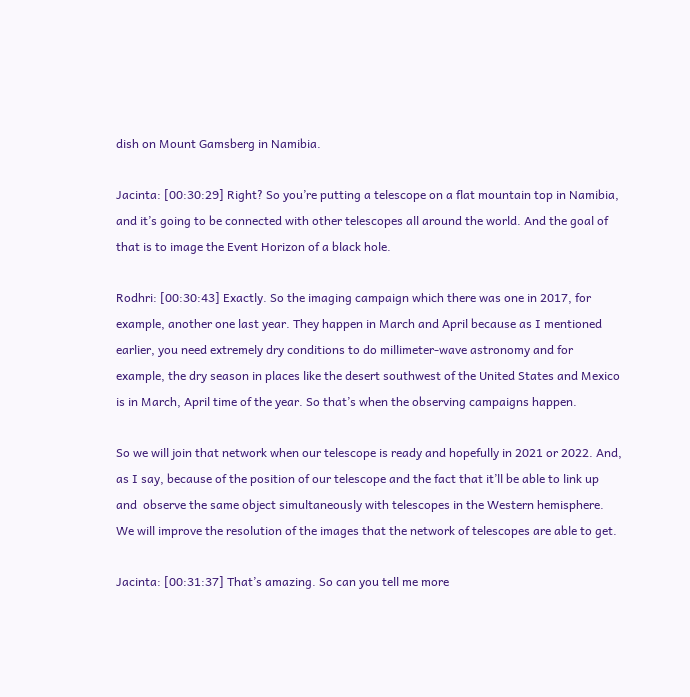dish on Mount Gamsberg in Namibia.

Jacinta: [00:30:29] Right? So you’re putting a telescope on a flat mountain top in Namibia, and it’s going to be connected with other telescopes all around the world. And the goal of that is to image the Event Horizon of a black hole.

Rodhri: [00:30:43] Exactly. So the imaging campaign which there was one in 2017, for example, another one last year. They happen in March and April because as I mentioned earlier, you need extremely dry conditions to do millimeter-wave astronomy and for example, the dry season in places like the desert southwest of the United States and Mexico is in March, April time of the year. So that’s when the observing campaigns happen.

So we will join that network when our telescope is ready and hopefully in 2021 or 2022. And, as I say, because of the position of our telescope and the fact that it’ll be able to link up and  observe the same object simultaneously with telescopes in the Western hemisphere. We will improve the resolution of the images that the network of telescopes are able to get.

Jacinta: [00:31:37] That’s amazing. So can you tell me more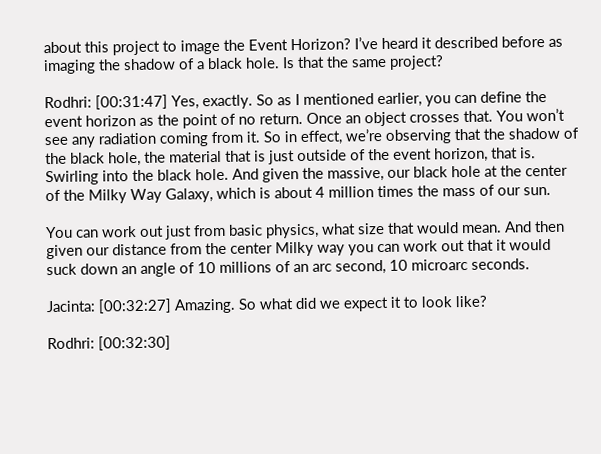about this project to image the Event Horizon? I’ve heard it described before as imaging the shadow of a black hole. Is that the same project?

Rodhri: [00:31:47] Yes, exactly. So as I mentioned earlier, you can define the event horizon as the point of no return. Once an object crosses that. You won’t see any radiation coming from it. So in effect, we’re observing that the shadow of the black hole, the material that is just outside of the event horizon, that is. Swirling into the black hole. And given the massive, our black hole at the center of the Milky Way Galaxy, which is about 4 million times the mass of our sun.

You can work out just from basic physics, what size that would mean. And then given our distance from the center Milky way you can work out that it would suck down an angle of 10 millions of an arc second, 10 microarc seconds.

Jacinta: [00:32:27] Amazing. So what did we expect it to look like?

Rodhri: [00:32:30]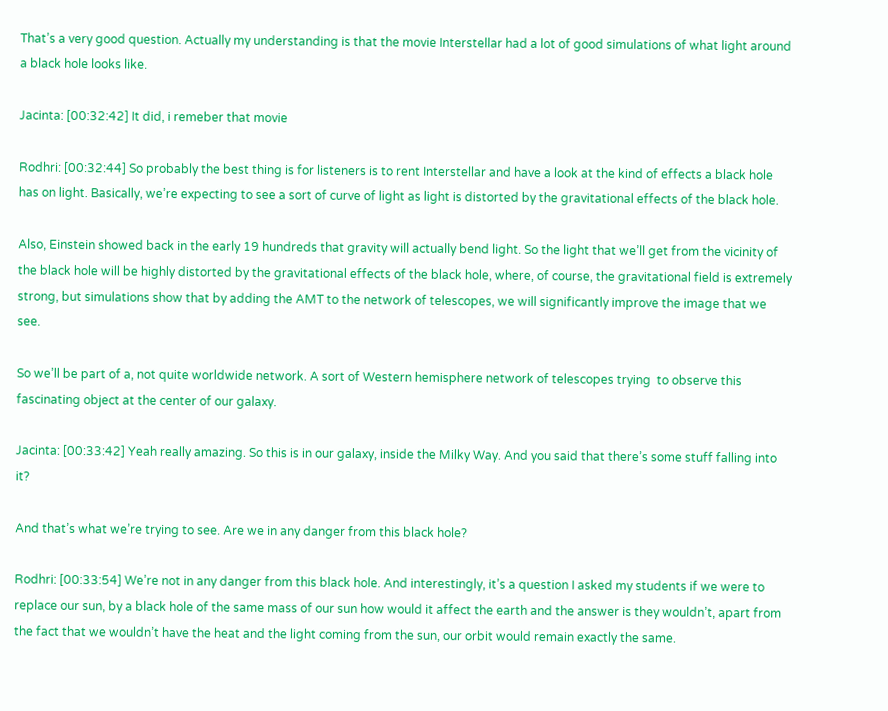That’s a very good question. Actually my understanding is that the movie Interstellar had a lot of good simulations of what light around a black hole looks like.

Jacinta: [00:32:42] It did, i remeber that movie

Rodhri: [00:32:44] So probably the best thing is for listeners is to rent Interstellar and have a look at the kind of effects a black hole has on light. Basically, we’re expecting to see a sort of curve of light as light is distorted by the gravitational effects of the black hole.

Also, Einstein showed back in the early 19 hundreds that gravity will actually bend light. So the light that we’ll get from the vicinity of the black hole will be highly distorted by the gravitational effects of the black hole, where, of course, the gravitational field is extremely strong, but simulations show that by adding the AMT to the network of telescopes, we will significantly improve the image that we see.

So we’ll be part of a, not quite worldwide network. A sort of Western hemisphere network of telescopes trying  to observe this fascinating object at the center of our galaxy.

Jacinta: [00:33:42] Yeah really amazing. So this is in our galaxy, inside the Milky Way. And you said that there’s some stuff falling into it?

And that’s what we’re trying to see. Are we in any danger from this black hole?

Rodhri: [00:33:54] We’re not in any danger from this black hole. And interestingly, it’s a question I asked my students if we were to replace our sun, by a black hole of the same mass of our sun how would it affect the earth and the answer is they wouldn’t, apart from the fact that we wouldn’t have the heat and the light coming from the sun, our orbit would remain exactly the same.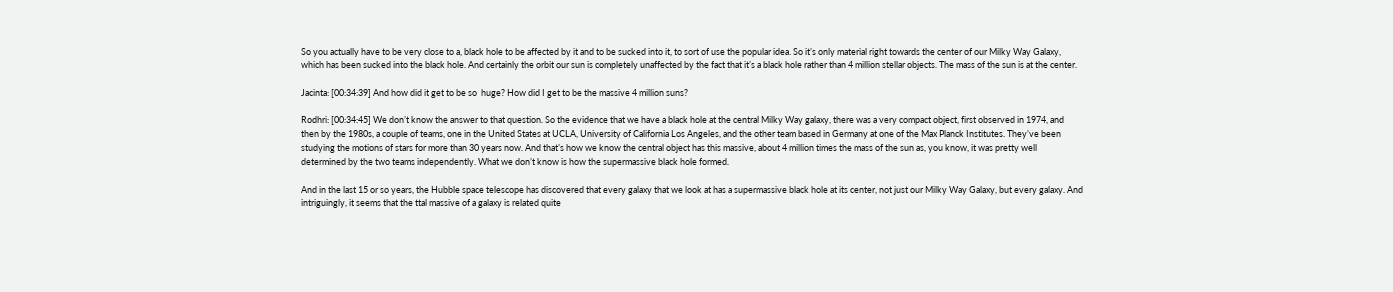So you actually have to be very close to a, black hole to be affected by it and to be sucked into it, to sort of use the popular idea. So it’s only material right towards the center of our Milky Way Galaxy, which has been sucked into the black hole. And certainly the orbit our sun is completely unaffected by the fact that it’s a black hole rather than 4 million stellar objects. The mass of the sun is at the center.

Jacinta: [00:34:39] And how did it get to be so  huge? How did I get to be the massive 4 million suns?

Rodhri: [00:34:45] We don’t know the answer to that question. So the evidence that we have a black hole at the central Milky Way galaxy, there was a very compact object, first observed in 1974, and then by the 1980s, a couple of teams, one in the United States at UCLA, University of California Los Angeles, and the other team based in Germany at one of the Max Planck Institutes. They’ve been studying the motions of stars for more than 30 years now. And that’s how we know the central object has this massive, about 4 million times the mass of the sun as, you know, it was pretty well determined by the two teams independently. What we don’t know is how the supermassive black hole formed.

And in the last 15 or so years, the Hubble space telescope has discovered that every galaxy that we look at has a supermassive black hole at its center, not just our Milky Way Galaxy, but every galaxy. And intriguingly, it seems that the ttal massive of a galaxy is related quite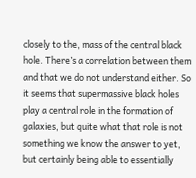closely to the, mass of the central black hole. There’s a correlation between them and that we do not understand either. So it seems that supermassive black holes play a central role in the formation of galaxies, but quite what that role is not something we know the answer to yet, but certainly being able to essentially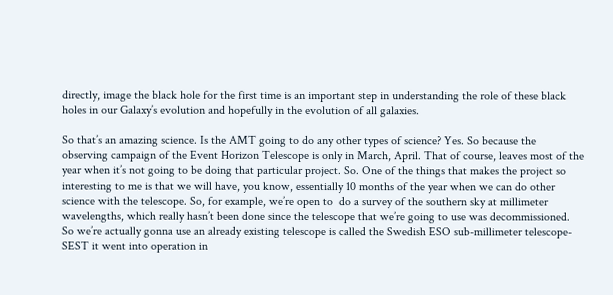directly, image the black hole for the first time is an important step in understanding the role of these black holes in our Galaxy’s evolution and hopefully in the evolution of all galaxies.

So that’s an amazing science. Is the AMT going to do any other types of science? Yes. So because the observing campaign of the Event Horizon Telescope is only in March, April. That of course, leaves most of the year when it’s not going to be doing that particular project. So. One of the things that makes the project so interesting to me is that we will have, you know, essentially 10 months of the year when we can do other science with the telescope. So, for example, we’re open to  do a survey of the southern sky at millimeter wavelengths, which really hasn’t been done since the telescope that we’re going to use was decommissioned. So we’re actually gonna use an already existing telescope is called the Swedish ESO sub-millimeter telescope-SEST it went into operation in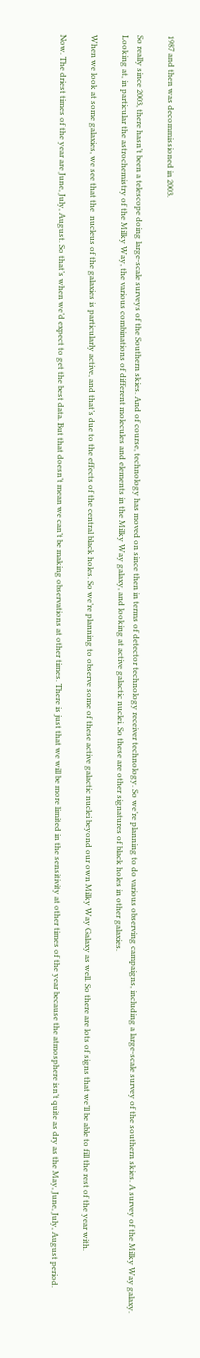1987 and then was decommissioned in 2003.

So really since 2003, there hasn’t been a telescope doing large-scale surveys of the Southern skies. And of course, technology has moved on since then in terms of detector technology receiver technology. So we’re planning to do various observing campaigns, including a large-scale survey of the southern skies. A survey of the Milky Way galaxy. Looking at, in particular the astrochemistry of the Milky Way, the various combinations of different molecules and elements in the Milky Way galaxy, and looking at active galactic nuclei. So these are other signatures of black holes in other galaxies.

When we look at some galaxies, we see that the  nucleus of the galaxies is particularly active, and that’s due to the effects of the central black holes. So we’re planning to observe some of these active galactic nuclei beyond our own Milky Way Galaxy as well. So there are lots of signs that we’ll be able to fill the rest of the year with.

Now. The driest times of the year are June, July, August. So that’s when we’d expect to get the best data. But that doesn’t mean we can’t be making observations at other times. There is just that we will be more limited in the sensitivity at other times of the year because the atmosphere isn’t quite as dry as the May, June, July, August period.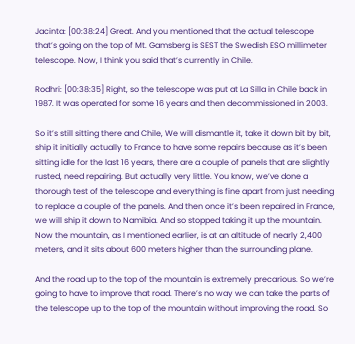Jacinta: [00:38:24] Great. And you mentioned that the actual telescope that’s going on the top of Mt. Gamsberg is SEST the Swedish ESO millimeter telescope. Now, I think you said that’s currently in Chile.

Rodhri: [00:38:35] Right, so the telescope was put at La Silla in Chile back in 1987. It was operated for some 16 years and then decommissioned in 2003.

So it’s still sitting there and Chile, We will dismantle it, take it down bit by bit, ship it initially actually to France to have some repairs because as it’s been sitting idle for the last 16 years, there are a couple of panels that are slightly rusted, need repairing. But actually very little. You know, we’ve done a thorough test of the telescope and everything is fine apart from just needing to replace a couple of the panels. And then once it’s been repaired in France, we will ship it down to Namibia. And so stopped taking it up the mountain. Now the mountain, as I mentioned earlier, is at an altitude of nearly 2,400 meters, and it sits about 600 meters higher than the surrounding plane.

And the road up to the top of the mountain is extremely precarious. So we’re going to have to improve that road. There’s no way we can take the parts of the telescope up to the top of the mountain without improving the road. So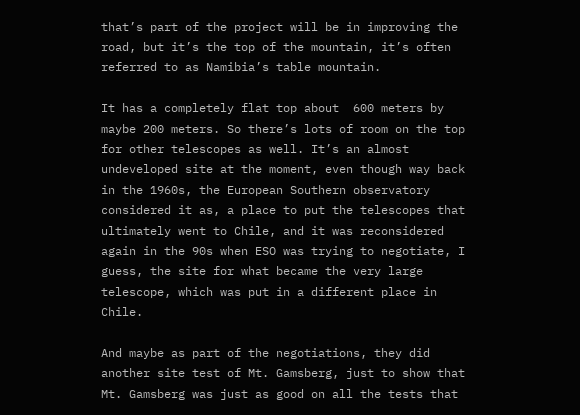that’s part of the project will be in improving the road, but it’s the top of the mountain, it’s often referred to as Namibia’s table mountain.

It has a completely flat top about  600 meters by maybe 200 meters. So there’s lots of room on the top for other telescopes as well. It’s an almost undeveloped site at the moment, even though way back in the 1960s, the European Southern observatory considered it as, a place to put the telescopes that ultimately went to Chile, and it was reconsidered again in the 90s when ESO was trying to negotiate, I guess, the site for what became the very large telescope, which was put in a different place in Chile.

And maybe as part of the negotiations, they did another site test of Mt. Gamsberg, just to show that Mt. Gamsberg was just as good on all the tests that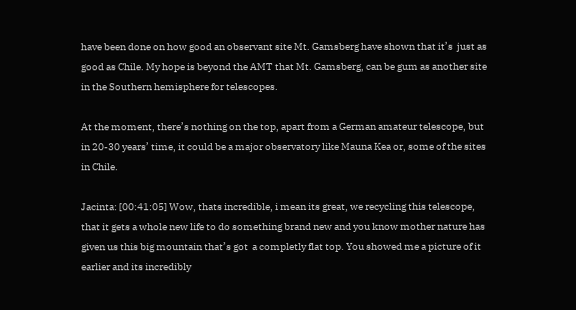have been done on how good an observant site Mt. Gamsberg have shown that it’s  just as good as Chile. My hope is beyond the AMT that Mt. Gamsberg, can be gum as another site in the Southern hemisphere for telescopes.

At the moment, there’s nothing on the top, apart from a German amateur telescope, but in 20-30 years’ time, it could be a major observatory like Mauna Kea or, some of the sites in Chile.

Jacinta: [00:41:05] Wow, thats incredible, i mean its great, we recycling this telescope, that it gets a whole new life to do something brand new and you know mother nature has given us this big mountain that’s got  a completly flat top. You showed me a picture of it earlier and its incredibly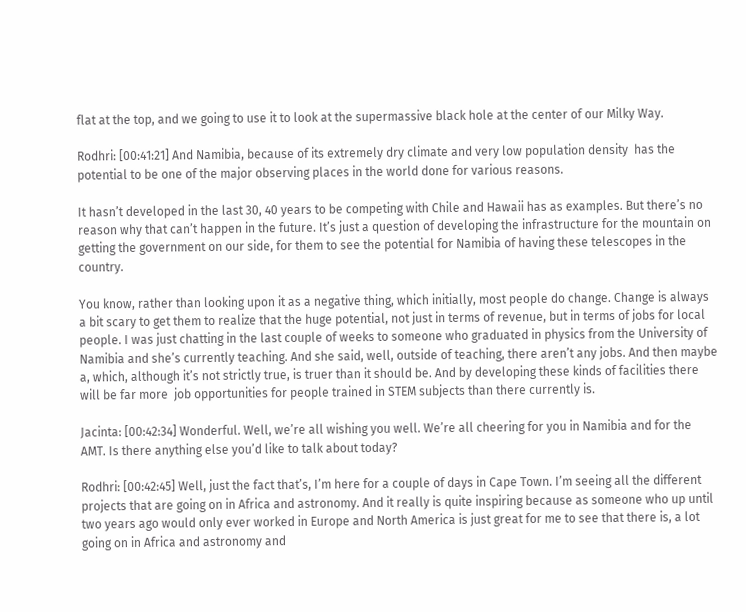flat at the top, and we going to use it to look at the supermassive black hole at the center of our Milky Way.

Rodhri: [00:41:21] And Namibia, because of its extremely dry climate and very low population density  has the potential to be one of the major observing places in the world done for various reasons.

It hasn’t developed in the last 30, 40 years to be competing with Chile and Hawaii has as examples. But there’s no reason why that can’t happen in the future. It’s just a question of developing the infrastructure for the mountain on getting the government on our side, for them to see the potential for Namibia of having these telescopes in the country.

You know, rather than looking upon it as a negative thing, which initially, most people do change. Change is always a bit scary to get them to realize that the huge potential, not just in terms of revenue, but in terms of jobs for local people. I was just chatting in the last couple of weeks to someone who graduated in physics from the University of Namibia and she’s currently teaching. And she said, well, outside of teaching, there aren’t any jobs. And then maybe a, which, although it’s not strictly true, is truer than it should be. And by developing these kinds of facilities there will be far more  job opportunities for people trained in STEM subjects than there currently is.

Jacinta: [00:42:34] Wonderful. Well, we’re all wishing you well. We’re all cheering for you in Namibia and for the AMT. Is there anything else you’d like to talk about today?

Rodhri: [00:42:45] Well, just the fact that’s, I’m here for a couple of days in Cape Town. I’m seeing all the different projects that are going on in Africa and astronomy. And it really is quite inspiring because as someone who up until two years ago would only ever worked in Europe and North America is just great for me to see that there is, a lot going on in Africa and astronomy and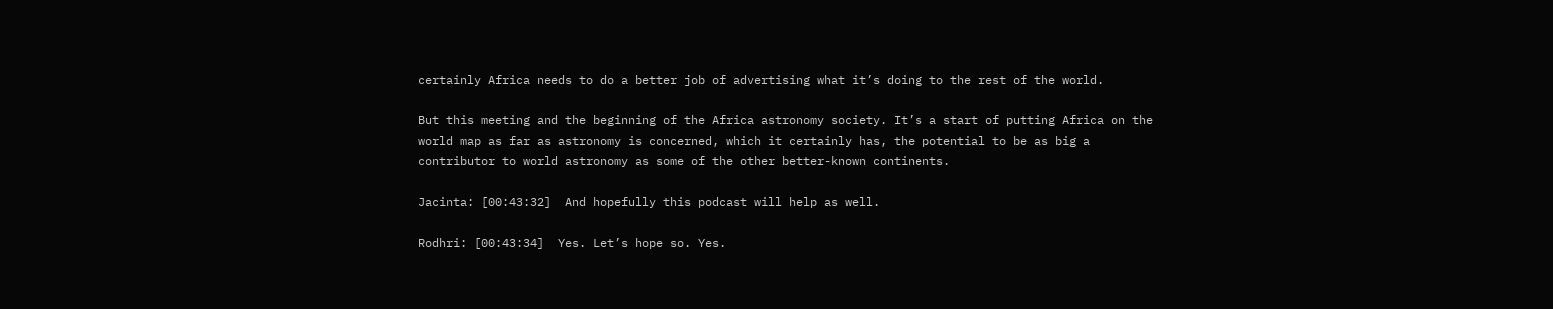certainly Africa needs to do a better job of advertising what it’s doing to the rest of the world.

But this meeting and the beginning of the Africa astronomy society. It’s a start of putting Africa on the world map as far as astronomy is concerned, which it certainly has, the potential to be as big a contributor to world astronomy as some of the other better-known continents.

Jacinta: [00:43:32]  And hopefully this podcast will help as well.

Rodhri: [00:43:34]  Yes. Let’s hope so. Yes.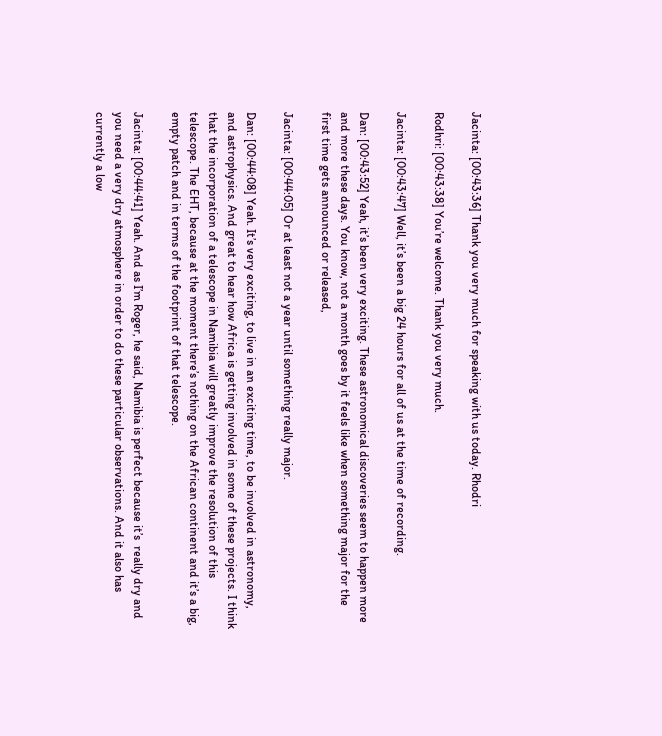Jacinta: [00:43:36] Thank you very much for speaking with us today. Rhodri

Rodhri: [00:43:38] You’re welcome. Thank you very much.

Jacinta: [00:43:47] Well, it’s been a big 24 hours for all of us at the time of recording.

Dan: [00:43:52] Yeah, it’s been very exciting. These astronomical discoveries seem to happen more and more these days. You know, not a month goes by it feels like when something major for the first time gets announced or released,

Jacinta: [00:44:05] Or at least not a year until something really major.

Dan: [00:44:08] Yeah. It’s very exciting, to live in an exciting time, to be involved in astronomy, and astrophysics. And great to hear how Africa is getting involved in some of these projects. I think that the incorporation of a telescope in Namibia will greatly improve the resolution of this telescope. The EHT, because at the moment there’s nothing on the African continent and it’s a big, empty patch and in terms of the footprint of that telescope.

Jacinta: [00:44:41] Yeah. And as I’m Roger, he said, Namibia is perfect because it’s  really dry and you need a very dry atmosphere in order to do these particular observations. And it also has currently a low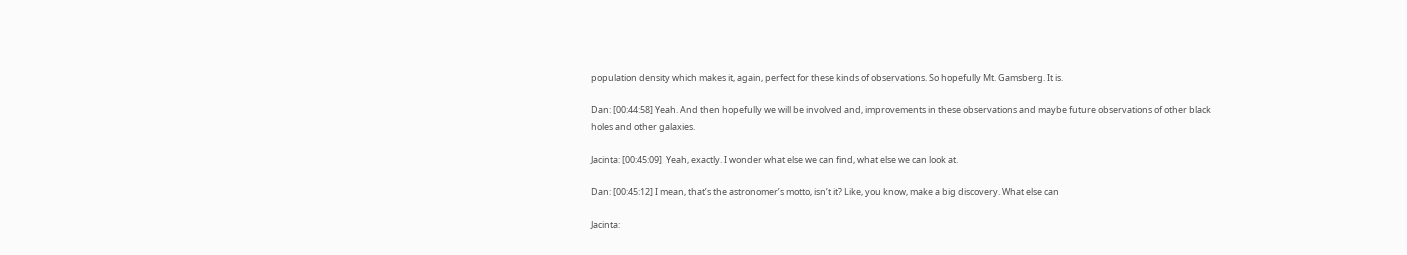population density which makes it, again, perfect for these kinds of observations. So hopefully Mt. Gamsberg. It is.

Dan: [00:44:58] Yeah. And then hopefully we will be involved and, improvements in these observations and maybe future observations of other black holes and other galaxies.

Jacinta: [00:45:09]  Yeah, exactly. I wonder what else we can find, what else we can look at.

Dan: [00:45:12] I mean, that’s the astronomer’s motto, isn’t it? Like, you know, make a big discovery. What else can

Jacinta: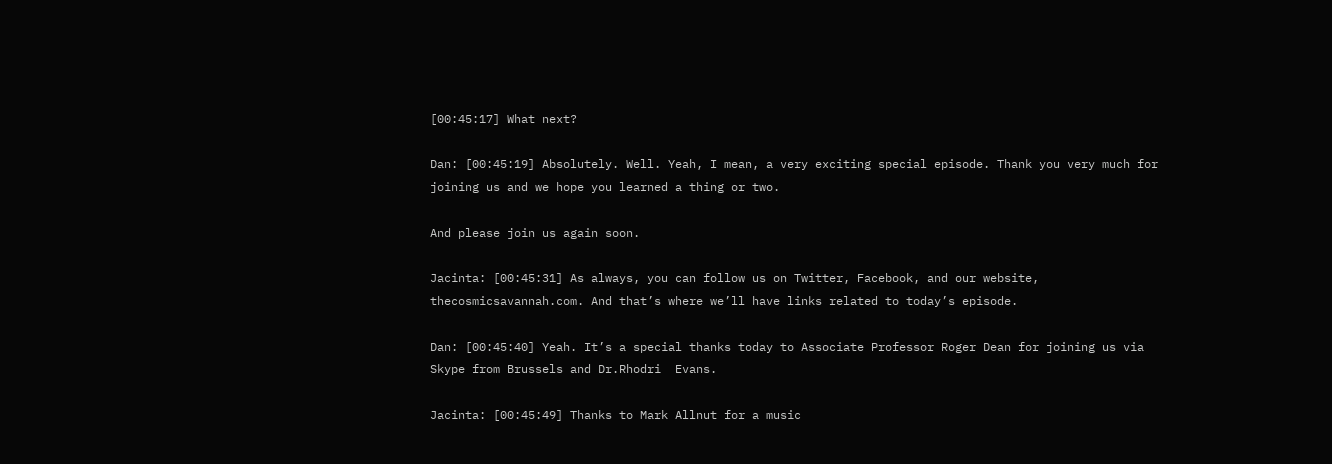[00:45:17] What next?

Dan: [00:45:19] Absolutely. Well. Yeah, I mean, a very exciting special episode. Thank you very much for joining us and we hope you learned a thing or two.

And please join us again soon.

Jacinta: [00:45:31] As always, you can follow us on Twitter, Facebook, and our website, thecosmicsavannah.com. And that’s where we’ll have links related to today’s episode.

Dan: [00:45:40] Yeah. It’s a special thanks today to Associate Professor Roger Dean for joining us via Skype from Brussels and Dr.Rhodri  Evans.

Jacinta: [00:45:49] Thanks to Mark Allnut for a music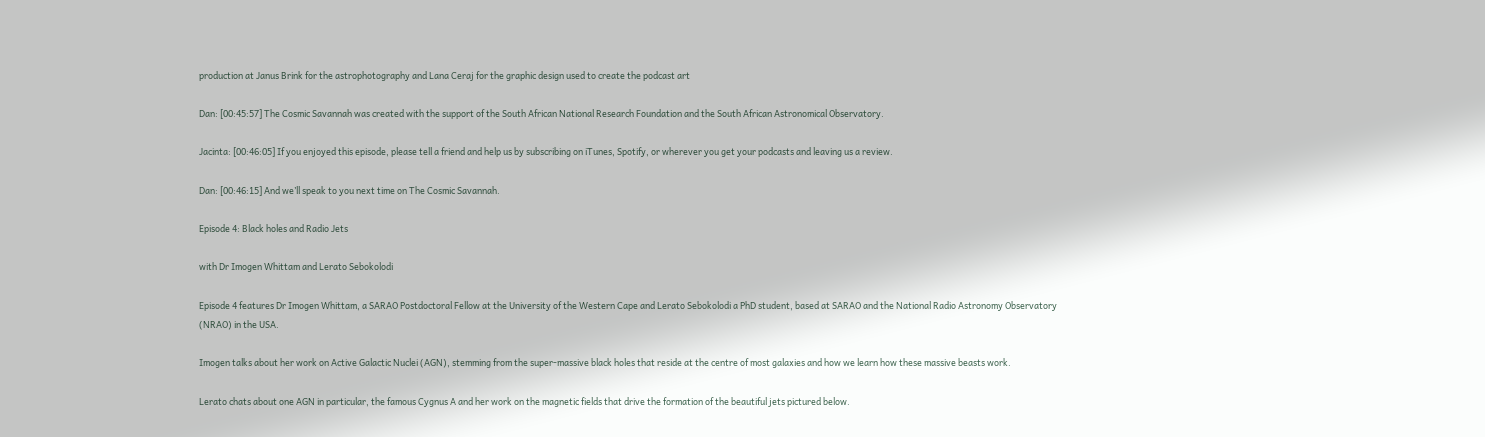production at Janus Brink for the astrophotography and Lana Ceraj for the graphic design used to create the podcast art

Dan: [00:45:57] The Cosmic Savannah was created with the support of the South African National Research Foundation and the South African Astronomical Observatory.

Jacinta: [00:46:05] If you enjoyed this episode, please tell a friend and help us by subscribing on iTunes, Spotify, or wherever you get your podcasts and leaving us a review.

Dan: [00:46:15] And we’ll speak to you next time on The Cosmic Savannah.

Episode 4: Black holes and Radio Jets

with Dr Imogen Whittam and Lerato Sebokolodi

Episode 4 features Dr Imogen Whittam, a SARAO Postdoctoral Fellow at the University of the Western Cape and Lerato Sebokolodi a PhD student, based at SARAO and the National Radio Astronomy Observatory (NRAO) in the USA.

Imogen talks about her work on Active Galactic Nuclei (AGN), stemming from the super-massive black holes that reside at the centre of most galaxies and how we learn how these massive beasts work.

Lerato chats about one AGN in particular, the famous Cygnus A and her work on the magnetic fields that drive the formation of the beautiful jets pictured below.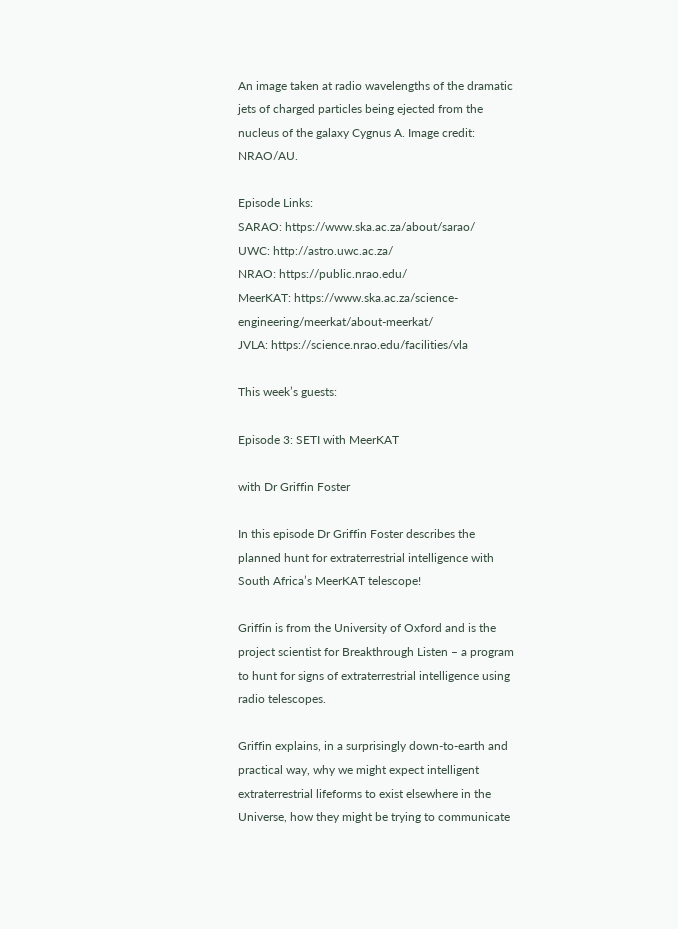An image taken at radio wavelengths of the dramatic jets of charged particles being ejected from the nucleus of the galaxy Cygnus A. Image credit: NRAO/AU.

Episode Links:
SARAO: https://www.ska.ac.za/about/sarao/
UWC: http://astro.uwc.ac.za/
NRAO: https://public.nrao.edu/
MeerKAT: https://www.ska.ac.za/science-engineering/meerkat/about-meerkat/
JVLA: https://science.nrao.edu/facilities/vla

This week’s guests:

Episode 3: SETI with MeerKAT

with Dr Griffin Foster

In this episode Dr Griffin Foster describes the planned hunt for extraterrestrial intelligence with South Africa’s MeerKAT telescope!

Griffin is from the University of Oxford and is the project scientist for Breakthrough Listen – a program to hunt for signs of extraterrestrial intelligence using radio telescopes.

Griffin explains, in a surprisingly down-to-earth and practical way, why we might expect intelligent extraterrestrial lifeforms to exist elsewhere in the Universe, how they might be trying to communicate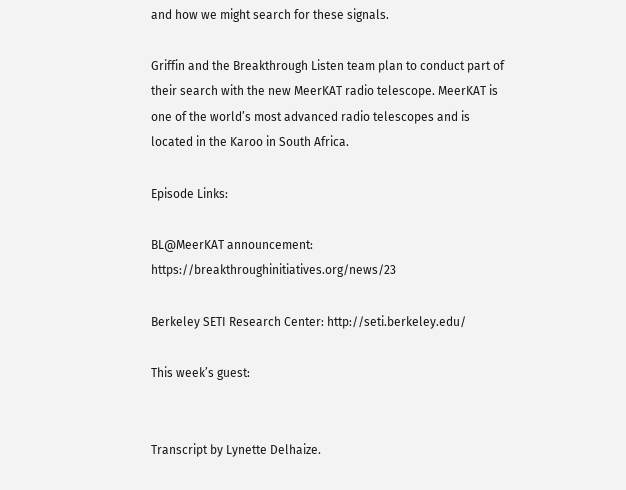and how we might search for these signals.

Griffin and the Breakthrough Listen team plan to conduct part of their search with the new MeerKAT radio telescope. MeerKAT is one of the world’s most advanced radio telescopes and is located in the Karoo in South Africa.

Episode Links:

BL@MeerKAT announcement: https://breakthroughinitiatives.org/news/23

Berkeley SETI Research Center: http://seti.berkeley.edu/

This week’s guest:


Transcript by Lynette Delhaize.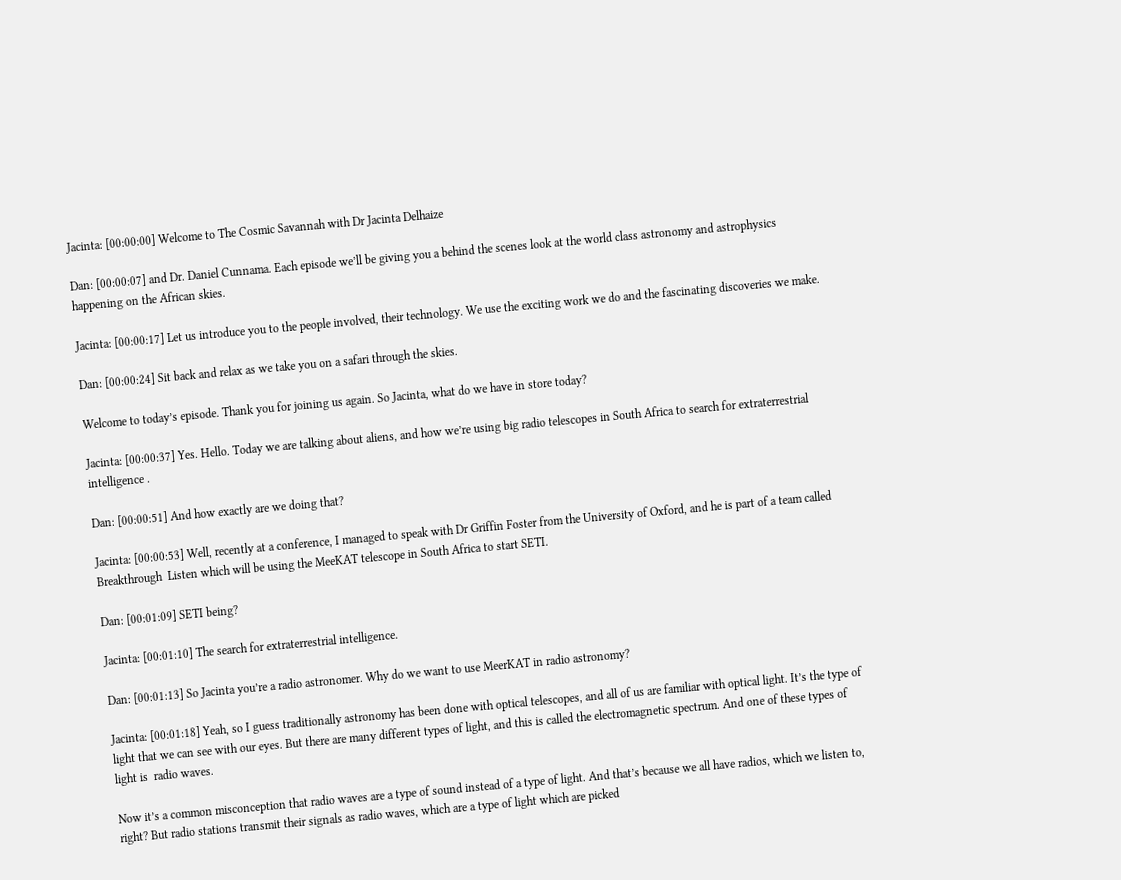Jacinta: [00:00:00] Welcome to The Cosmic Savannah with Dr Jacinta Delhaize

Dan: [00:00:07] and Dr. Daniel Cunnama. Each episode we’ll be giving you a behind the scenes look at the world class astronomy and astrophysics happening on the African skies.

Jacinta: [00:00:17] Let us introduce you to the people involved, their technology. We use the exciting work we do and the fascinating discoveries we make.

Dan: [00:00:24] Sit back and relax as we take you on a safari through the skies.

Welcome to today’s episode. Thank you for joining us again. So Jacinta, what do we have in store today?

Jacinta: [00:00:37] Yes. Hello. Today we are talking about aliens, and how we’re using big radio telescopes in South Africa to search for extraterrestrial intelligence .

Dan: [00:00:51] And how exactly are we doing that?

Jacinta: [00:00:53] Well, recently at a conference, I managed to speak with Dr Griffin Foster from the University of Oxford, and he is part of a team called Breakthrough  Listen which will be using the MeeKAT telescope in South Africa to start SETI.

Dan: [00:01:09] SETI being?

Jacinta: [00:01:10] The search for extraterrestrial intelligence.

Dan: [00:01:13] So Jacinta you’re a radio astronomer. Why do we want to use MeerKAT in radio astronomy?

Jacinta: [00:01:18] Yeah, so I guess traditionally astronomy has been done with optical telescopes, and all of us are familiar with optical light. It’s the type of light that we can see with our eyes. But there are many different types of light, and this is called the electromagnetic spectrum. And one of these types of light is  radio waves.

Now it’s a common misconception that radio waves are a type of sound instead of a type of light. And that’s because we all have radios, which we listen to, right? But radio stations transmit their signals as radio waves, which are a type of light which are picked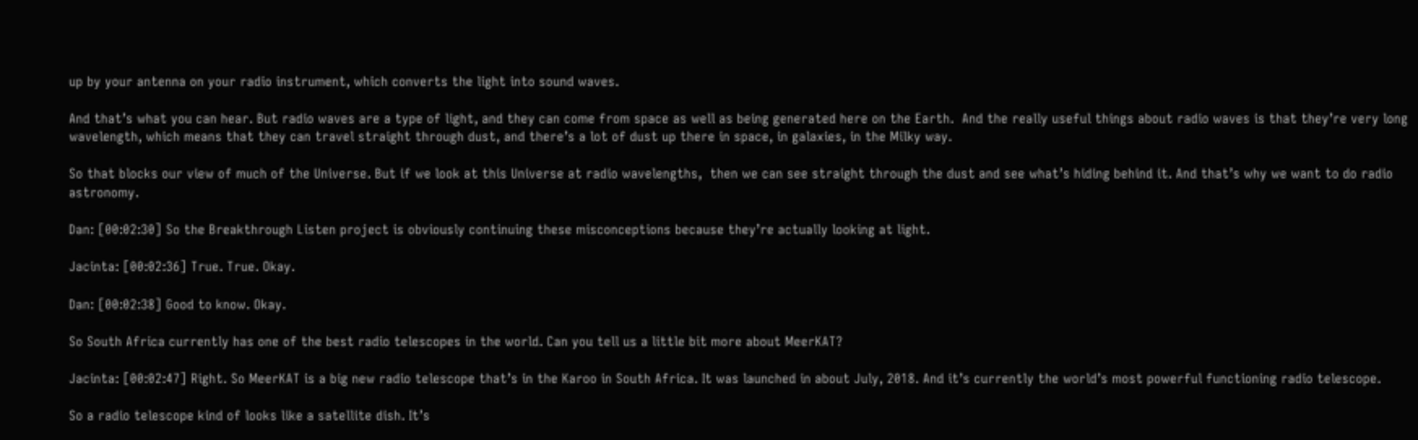up by your antenna on your radio instrument, which converts the light into sound waves.

And that’s what you can hear. But radio waves are a type of light, and they can come from space as well as being generated here on the Earth.  And the really useful things about radio waves is that they’re very long wavelength, which means that they can travel straight through dust, and there’s a lot of dust up there in space, in galaxies, in the Milky way.

So that blocks our view of much of the Universe. But if we look at this Universe at radio wavelengths,  then we can see straight through the dust and see what’s hiding behind it. And that’s why we want to do radio astronomy.

Dan: [00:02:30] So the Breakthrough Listen project is obviously continuing these misconceptions because they’re actually looking at light.

Jacinta: [00:02:36] True. True. Okay.

Dan: [00:02:38] Good to know. Okay.

So South Africa currently has one of the best radio telescopes in the world. Can you tell us a little bit more about MeerKAT?

Jacinta: [00:02:47] Right. So MeerKAT is a big new radio telescope that’s in the Karoo in South Africa. It was launched in about July, 2018. And it’s currently the world’s most powerful functioning radio telescope.

So a radio telescope kind of looks like a satellite dish. It’s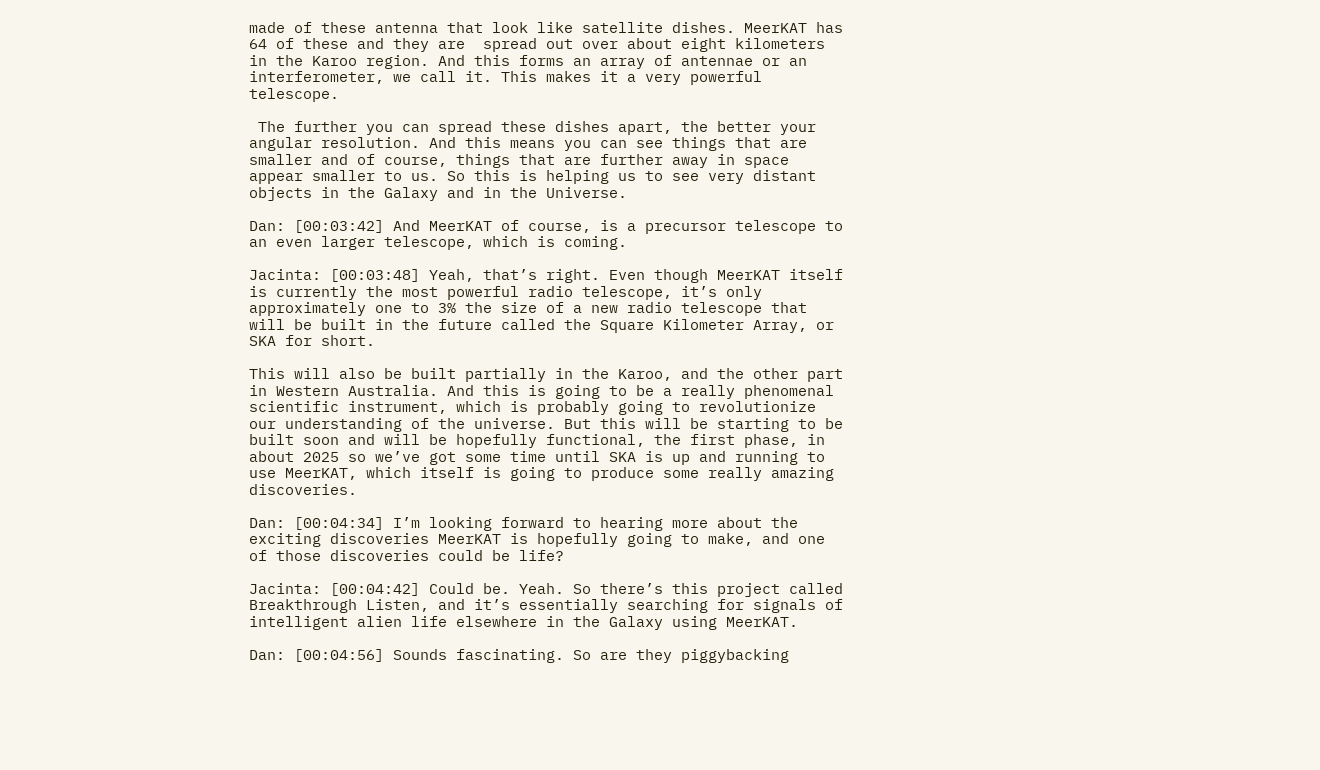made of these antenna that look like satellite dishes. MeerKAT has 64 of these and they are  spread out over about eight kilometers in the Karoo region. And this forms an array of antennae or an interferometer, we call it. This makes it a very powerful telescope.

 The further you can spread these dishes apart, the better your angular resolution. And this means you can see things that are smaller and of course, things that are further away in space appear smaller to us. So this is helping us to see very distant objects in the Galaxy and in the Universe.

Dan: [00:03:42] And MeerKAT of course, is a precursor telescope to an even larger telescope, which is coming.

Jacinta: [00:03:48] Yeah, that’s right. Even though MeerKAT itself is currently the most powerful radio telescope, it’s only approximately one to 3% the size of a new radio telescope that will be built in the future called the Square Kilometer Array, or SKA for short.

This will also be built partially in the Karoo, and the other part in Western Australia. And this is going to be a really phenomenal scientific instrument, which is probably going to revolutionize our understanding of the universe. But this will be starting to be built soon and will be hopefully functional, the first phase, in about 2025 so we’ve got some time until SKA is up and running to use MeerKAT, which itself is going to produce some really amazing discoveries.

Dan: [00:04:34] I’m looking forward to hearing more about the exciting discoveries MeerKAT is hopefully going to make, and one of those discoveries could be life?

Jacinta: [00:04:42] Could be. Yeah. So there’s this project called Breakthrough Listen, and it’s essentially searching for signals of intelligent alien life elsewhere in the Galaxy using MeerKAT.

Dan: [00:04:56] Sounds fascinating. So are they piggybacking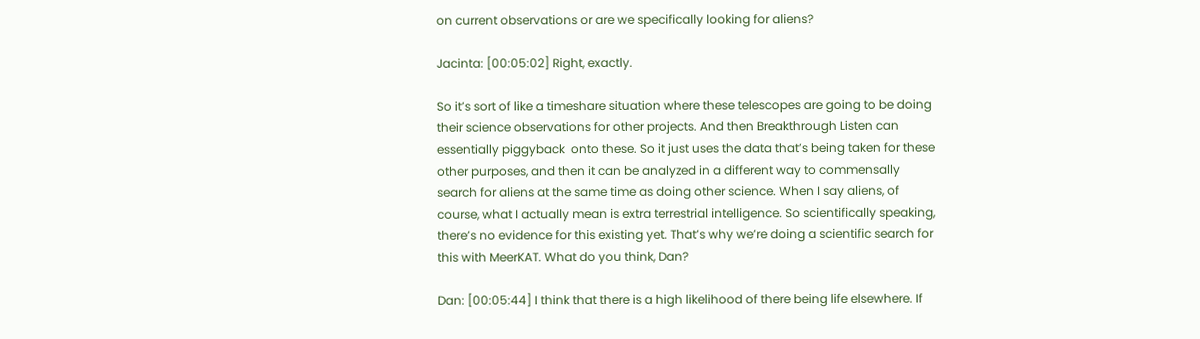on current observations or are we specifically looking for aliens?

Jacinta: [00:05:02] Right, exactly.

So it’s sort of like a timeshare situation where these telescopes are going to be doing their science observations for other projects. And then Breakthrough Listen can essentially piggyback  onto these. So it just uses the data that’s being taken for these other purposes, and then it can be analyzed in a different way to commensally search for aliens at the same time as doing other science. When I say aliens, of course, what I actually mean is extra terrestrial intelligence. So scientifically speaking, there’s no evidence for this existing yet. That’s why we’re doing a scientific search for this with MeerKAT. What do you think, Dan?

Dan: [00:05:44] I think that there is a high likelihood of there being life elsewhere. If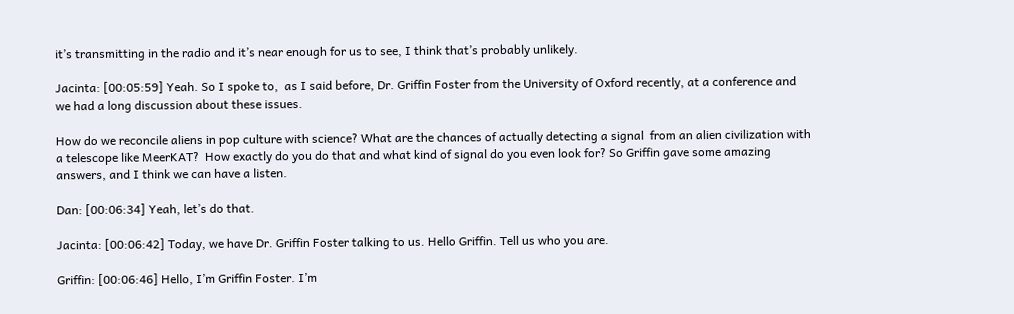it’s transmitting in the radio and it’s near enough for us to see, I think that’s probably unlikely.

Jacinta: [00:05:59] Yeah. So I spoke to,  as I said before, Dr. Griffin Foster from the University of Oxford recently, at a conference and we had a long discussion about these issues.

How do we reconcile aliens in pop culture with science? What are the chances of actually detecting a signal  from an alien civilization with a telescope like MeerKAT?  How exactly do you do that and what kind of signal do you even look for? So Griffin gave some amazing answers, and I think we can have a listen.

Dan: [00:06:34] Yeah, let’s do that.

Jacinta: [00:06:42] Today, we have Dr. Griffin Foster talking to us. Hello Griffin. Tell us who you are.

Griffin: [00:06:46] Hello, I’m Griffin Foster. I’m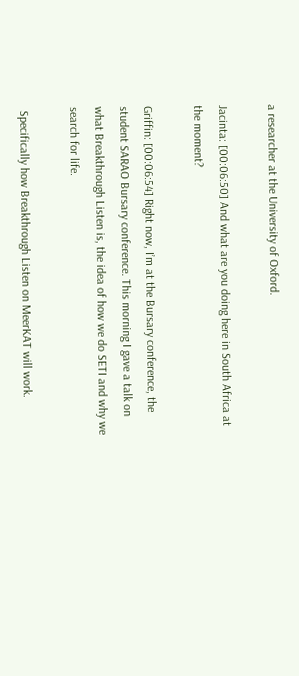a researcher at the University of Oxford.

Jacinta: [00:06:50] And what are you doing here in South Africa at the moment?

Griffin: [00:06:54] Right now, I’m at the Bursary conference, the student SARAO Bursary conference. This morning I gave a talk on what Breakthrough Listen is, the idea of how we do SETI and why we search for life.

 Specifically how Breakthrough Listen on MeerKAT will work.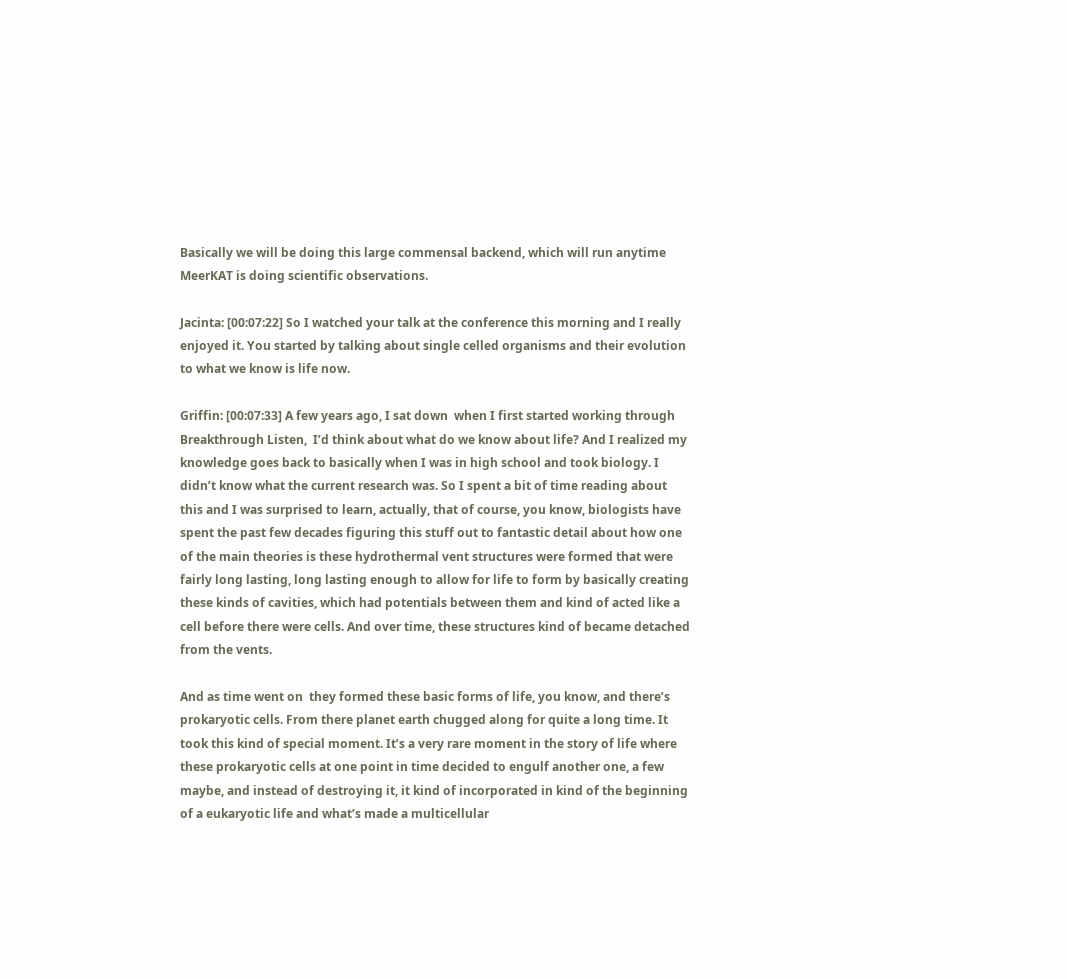Basically we will be doing this large commensal backend, which will run anytime MeerKAT is doing scientific observations.

Jacinta: [00:07:22] So I watched your talk at the conference this morning and I really enjoyed it. You started by talking about single celled organisms and their evolution to what we know is life now.

Griffin: [00:07:33] A few years ago, I sat down  when I first started working through Breakthrough Listen,  I’d think about what do we know about life? And I realized my knowledge goes back to basically when I was in high school and took biology. I didn’t know what the current research was. So I spent a bit of time reading about this and I was surprised to learn, actually, that of course, you know, biologists have spent the past few decades figuring this stuff out to fantastic detail about how one of the main theories is these hydrothermal vent structures were formed that were fairly long lasting, long lasting enough to allow for life to form by basically creating these kinds of cavities, which had potentials between them and kind of acted like a cell before there were cells. And over time, these structures kind of became detached from the vents.

And as time went on  they formed these basic forms of life, you know, and there’s prokaryotic cells. From there planet earth chugged along for quite a long time. It took this kind of special moment. It’s a very rare moment in the story of life where these prokaryotic cells at one point in time decided to engulf another one, a few maybe, and instead of destroying it, it kind of incorporated in kind of the beginning of a eukaryotic life and what’s made a multicellular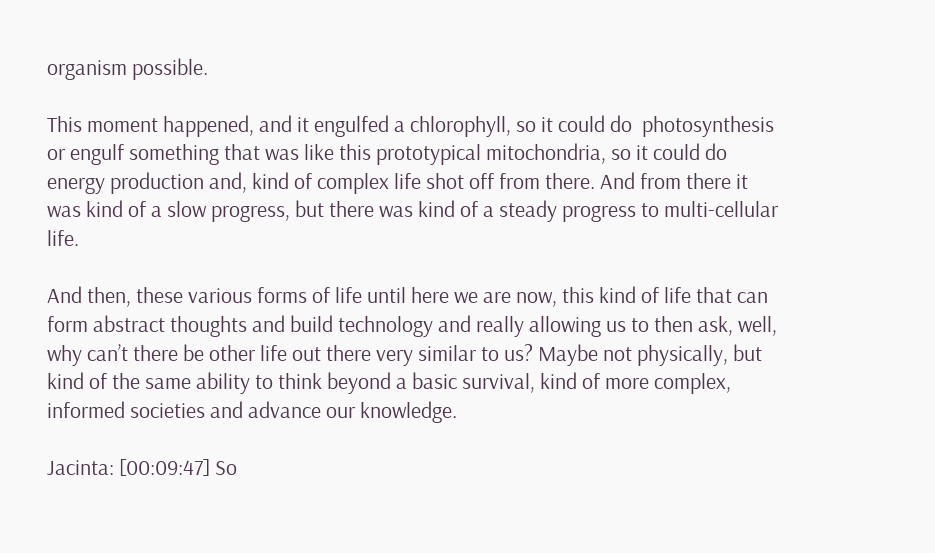organism possible.

This moment happened, and it engulfed a chlorophyll, so it could do  photosynthesis or engulf something that was like this prototypical mitochondria, so it could do energy production and, kind of complex life shot off from there. And from there it was kind of a slow progress, but there was kind of a steady progress to multi-cellular life.

And then, these various forms of life until here we are now, this kind of life that can form abstract thoughts and build technology and really allowing us to then ask, well, why can’t there be other life out there very similar to us? Maybe not physically, but kind of the same ability to think beyond a basic survival, kind of more complex, informed societies and advance our knowledge.

Jacinta: [00:09:47] So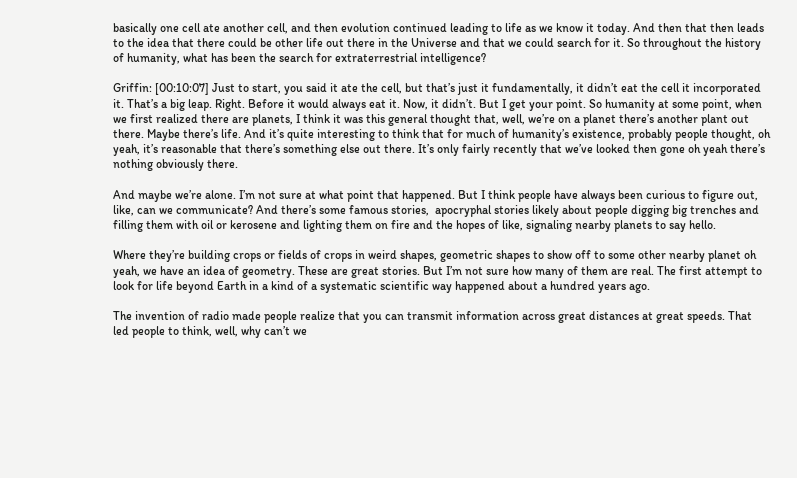basically one cell ate another cell, and then evolution continued leading to life as we know it today. And then that then leads to the idea that there could be other life out there in the Universe and that we could search for it. So throughout the history of humanity, what has been the search for extraterrestrial intelligence?

Griffin: [00:10:07] Just to start, you said it ate the cell, but that’s just it fundamentally, it didn’t eat the cell it incorporated it. That’s a big leap. Right. Before it would always eat it. Now, it didn’t. But I get your point. So humanity at some point, when we first realized there are planets, I think it was this general thought that, well, we’re on a planet there’s another plant out there. Maybe there’s life. And it’s quite interesting to think that for much of humanity’s existence, probably people thought, oh yeah, it’s reasonable that there’s something else out there. It’s only fairly recently that we’ve looked then gone oh yeah there’s nothing obviously there.

And maybe we’re alone. I’m not sure at what point that happened. But I think people have always been curious to figure out, like, can we communicate? And there’s some famous stories,  apocryphal stories likely about people digging big trenches and filling them with oil or kerosene and lighting them on fire and the hopes of like, signaling nearby planets to say hello.

Where they’re building crops or fields of crops in weird shapes, geometric shapes to show off to some other nearby planet oh yeah, we have an idea of geometry. These are great stories. But I’m not sure how many of them are real. The first attempt to look for life beyond Earth in a kind of a systematic scientific way happened about a hundred years ago.

The invention of radio made people realize that you can transmit information across great distances at great speeds. That led people to think, well, why can’t we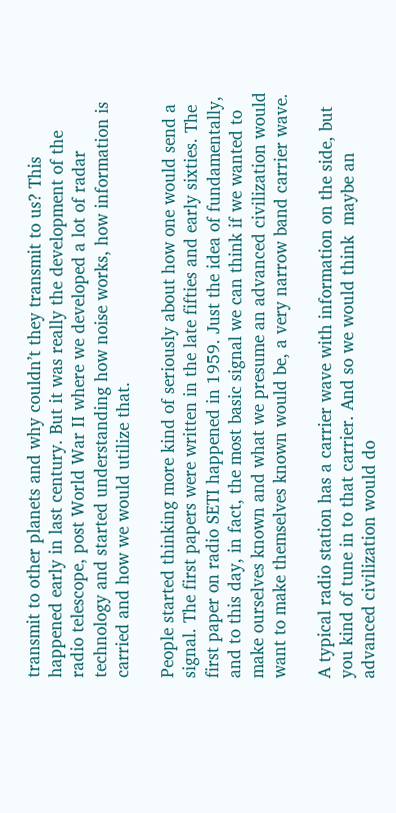transmit to other planets and why couldn’t they transmit to us? This happened early in last century. But it was really the development of the radio telescope, post World War II where we developed a lot of radar technology and started understanding how noise works, how information is carried and how we would utilize that.

People started thinking more kind of seriously about how one would send a signal. The first papers were written in the late fifties and early sixties. The first paper on radio SETI happened in 1959. Just the idea of fundamentally, and to this day, in fact, the most basic signal we can think if we wanted to make ourselves known and what we presume an advanced civilization would want to make themselves known would be, a very narrow band carrier wave.

A typical radio station has a carrier wave with information on the side, but you kind of tune in to that carrier. And so we would think  maybe an advanced civilization would do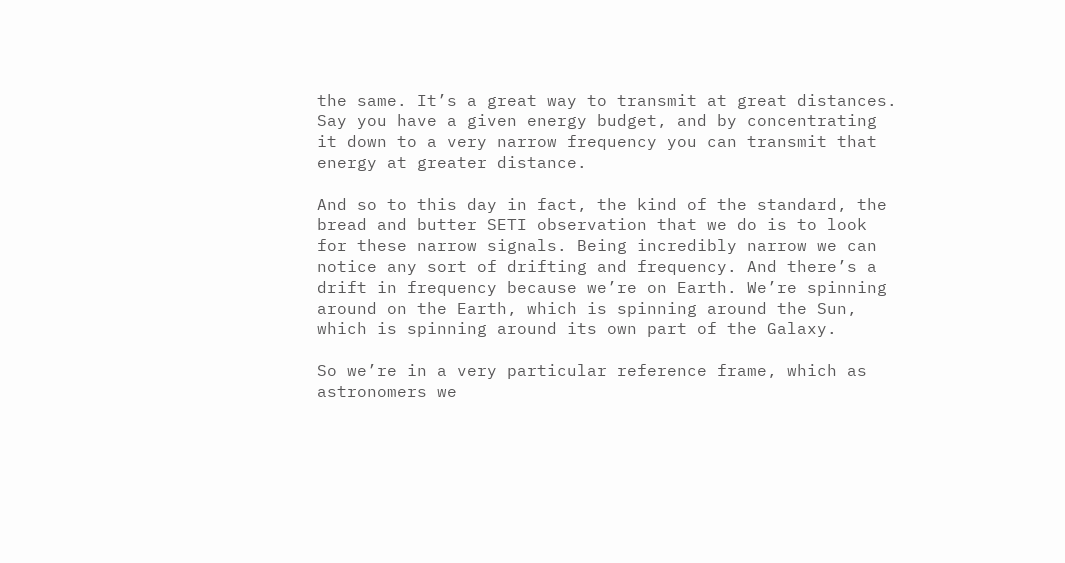the same. It’s a great way to transmit at great distances. Say you have a given energy budget, and by concentrating it down to a very narrow frequency you can transmit that energy at greater distance.

And so to this day in fact, the kind of the standard, the bread and butter SETI observation that we do is to look for these narrow signals. Being incredibly narrow we can notice any sort of drifting and frequency. And there’s a drift in frequency because we’re on Earth. We’re spinning around on the Earth, which is spinning around the Sun, which is spinning around its own part of the Galaxy.

So we’re in a very particular reference frame, which as astronomers we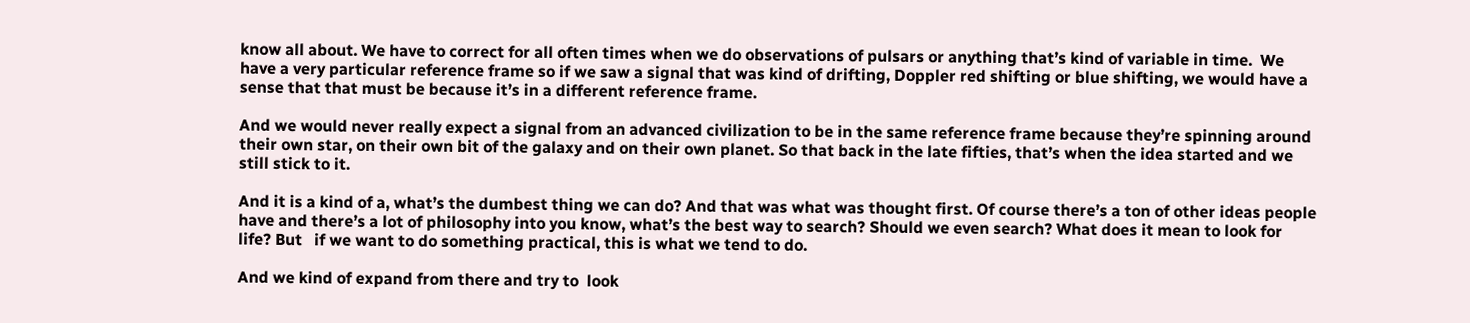know all about. We have to correct for all often times when we do observations of pulsars or anything that’s kind of variable in time.  We have a very particular reference frame so if we saw a signal that was kind of drifting, Doppler red shifting or blue shifting, we would have a sense that that must be because it’s in a different reference frame.

And we would never really expect a signal from an advanced civilization to be in the same reference frame because they’re spinning around their own star, on their own bit of the galaxy and on their own planet. So that back in the late fifties, that’s when the idea started and we still stick to it.

And it is a kind of a, what’s the dumbest thing we can do? And that was what was thought first. Of course there’s a ton of other ideas people have and there’s a lot of philosophy into you know, what’s the best way to search? Should we even search? What does it mean to look for life? But   if we want to do something practical, this is what we tend to do.

And we kind of expand from there and try to  look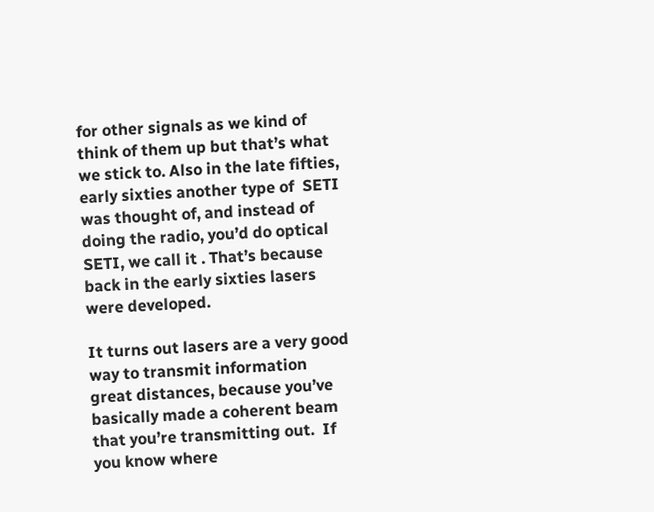for other signals as we kind of think of them up but that’s what we stick to. Also in the late fifties, early sixties another type of  SETI was thought of, and instead of doing the radio, you’d do optical SETI, we call it . That’s because back in the early sixties lasers were developed.

It turns out lasers are a very good way to transmit information great distances, because you’ve basically made a coherent beam that you’re transmitting out.  If you know where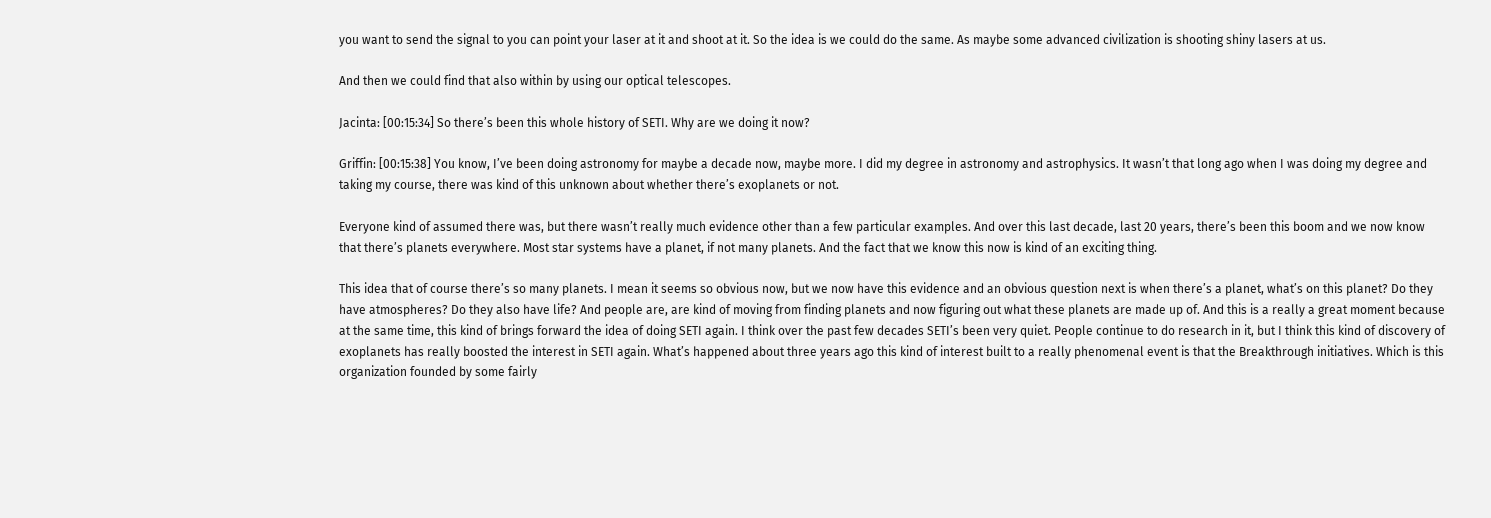you want to send the signal to you can point your laser at it and shoot at it. So the idea is we could do the same. As maybe some advanced civilization is shooting shiny lasers at us.

And then we could find that also within by using our optical telescopes.

Jacinta: [00:15:34] So there’s been this whole history of SETI. Why are we doing it now?

Griffin: [00:15:38] You know, I’ve been doing astronomy for maybe a decade now, maybe more. I did my degree in astronomy and astrophysics. It wasn’t that long ago when I was doing my degree and taking my course, there was kind of this unknown about whether there’s exoplanets or not.

Everyone kind of assumed there was, but there wasn’t really much evidence other than a few particular examples. And over this last decade, last 20 years, there’s been this boom and we now know that there’s planets everywhere. Most star systems have a planet, if not many planets. And the fact that we know this now is kind of an exciting thing.

This idea that of course there’s so many planets. I mean it seems so obvious now, but we now have this evidence and an obvious question next is when there’s a planet, what’s on this planet? Do they have atmospheres? Do they also have life? And people are, are kind of moving from finding planets and now figuring out what these planets are made up of. And this is a really a great moment because at the same time, this kind of brings forward the idea of doing SETI again. I think over the past few decades SETI’s been very quiet. People continue to do research in it, but I think this kind of discovery of exoplanets has really boosted the interest in SETI again. What’s happened about three years ago this kind of interest built to a really phenomenal event is that the Breakthrough initiatives. Which is this organization founded by some fairly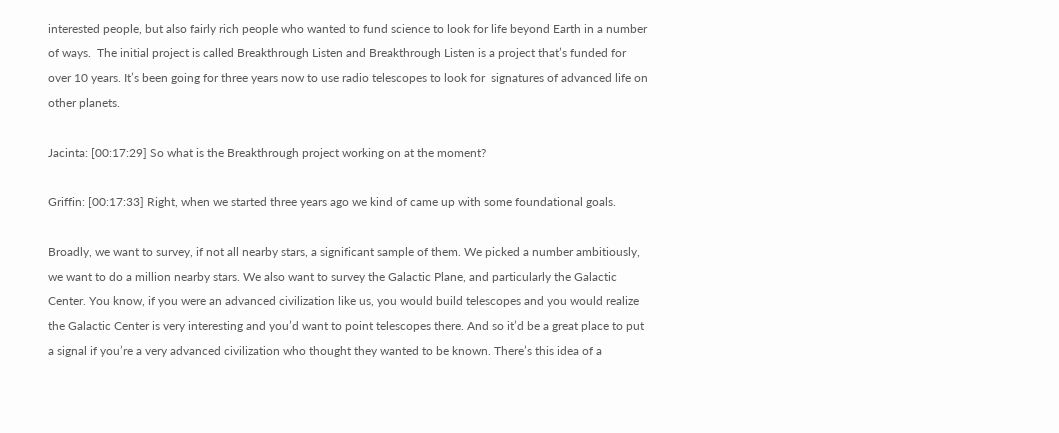interested people, but also fairly rich people who wanted to fund science to look for life beyond Earth in a number of ways.  The initial project is called Breakthrough Listen and Breakthrough Listen is a project that’s funded for over 10 years. It’s been going for three years now to use radio telescopes to look for  signatures of advanced life on other planets.

Jacinta: [00:17:29] So what is the Breakthrough project working on at the moment?

Griffin: [00:17:33] Right, when we started three years ago we kind of came up with some foundational goals.

Broadly, we want to survey, if not all nearby stars, a significant sample of them. We picked a number ambitiously, we want to do a million nearby stars. We also want to survey the Galactic Plane, and particularly the Galactic Center. You know, if you were an advanced civilization like us, you would build telescopes and you would realize the Galactic Center is very interesting and you’d want to point telescopes there. And so it’d be a great place to put a signal if you’re a very advanced civilization who thought they wanted to be known. There’s this idea of a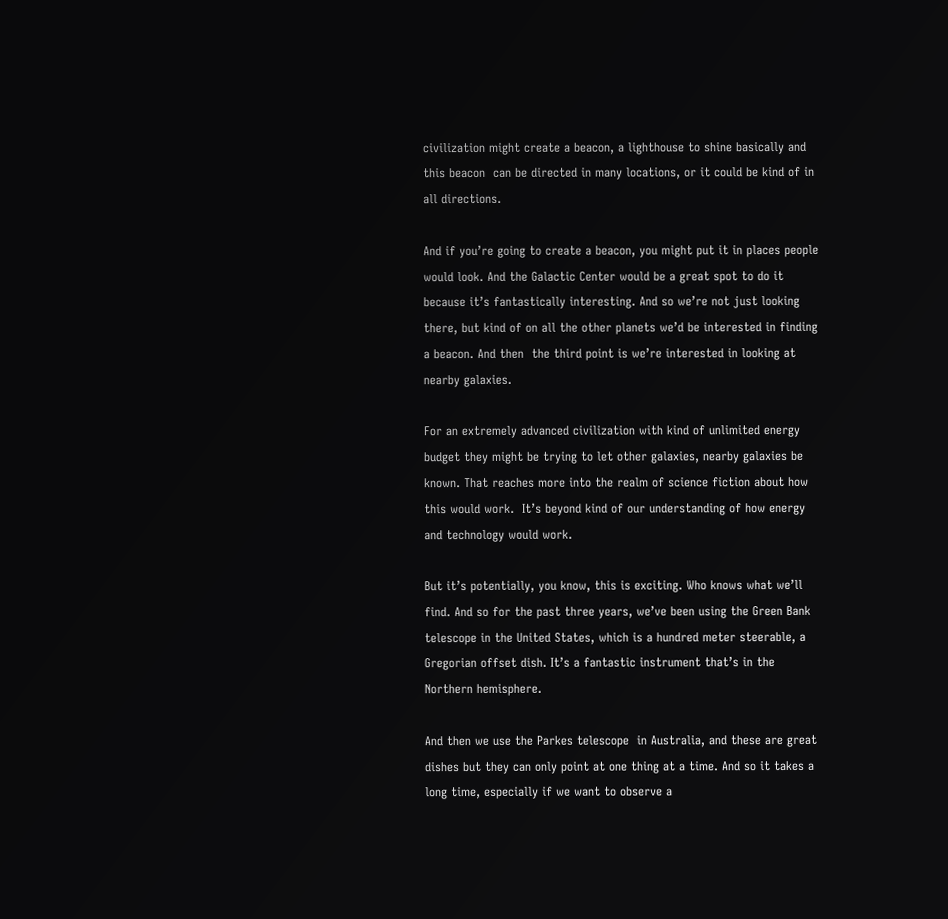civilization might create a beacon, a lighthouse to shine basically and this beacon  can be directed in many locations, or it could be kind of in all directions.

And if you’re going to create a beacon, you might put it in places people would look. And the Galactic Center would be a great spot to do it because it’s fantastically interesting. And so we’re not just looking there, but kind of on all the other planets we’d be interested in finding a beacon. And then  the third point is we’re interested in looking at nearby galaxies.

For an extremely advanced civilization with kind of unlimited energy budget they might be trying to let other galaxies, nearby galaxies be known. That reaches more into the realm of science fiction about how this would work.  It’s beyond kind of our understanding of how energy and technology would work.

But it’s potentially, you know, this is exciting. Who knows what we’ll find. And so for the past three years, we’ve been using the Green Bank telescope in the United States, which is a hundred meter steerable, a Gregorian offset dish. It’s a fantastic instrument that’s in the Northern hemisphere.

And then we use the Parkes telescope  in Australia, and these are great dishes but they can only point at one thing at a time. And so it takes a long time, especially if we want to observe a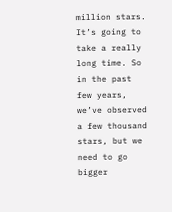million stars. It’s going to take a really long time. So in the past few years, we’ve observed a few thousand stars, but we need to go bigger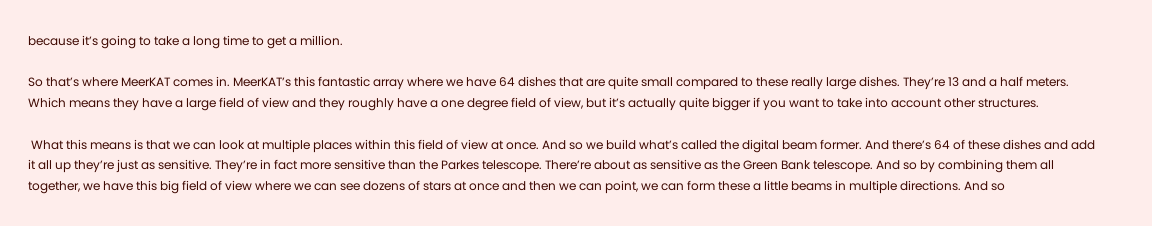because it’s going to take a long time to get a million.

So that’s where MeerKAT comes in. MeerKAT’s this fantastic array where we have 64 dishes that are quite small compared to these really large dishes. They’re 13 and a half meters. Which means they have a large field of view and they roughly have a one degree field of view, but it’s actually quite bigger if you want to take into account other structures.

 What this means is that we can look at multiple places within this field of view at once. And so we build what’s called the digital beam former. And there’s 64 of these dishes and add it all up they’re just as sensitive. They’re in fact more sensitive than the Parkes telescope. There’re about as sensitive as the Green Bank telescope. And so by combining them all together, we have this big field of view where we can see dozens of stars at once and then we can point, we can form these a little beams in multiple directions. And so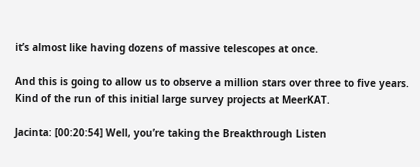it’s almost like having dozens of massive telescopes at once.

And this is going to allow us to observe a million stars over three to five years. Kind of the run of this initial large survey projects at MeerKAT.

Jacinta: [00:20:54] Well, you’re taking the Breakthrough Listen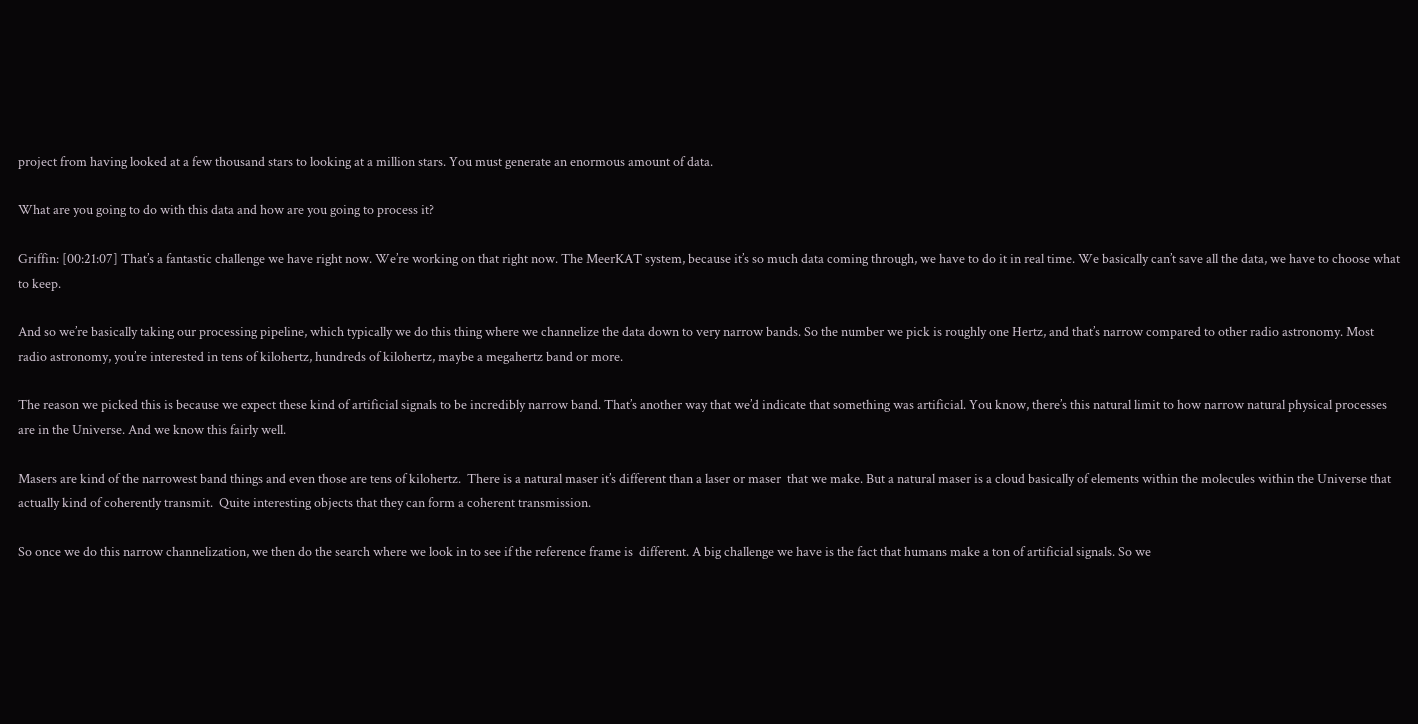project from having looked at a few thousand stars to looking at a million stars. You must generate an enormous amount of data.

What are you going to do with this data and how are you going to process it?

Griffin: [00:21:07] That’s a fantastic challenge we have right now. We’re working on that right now. The MeerKAT system, because it’s so much data coming through, we have to do it in real time. We basically can’t save all the data, we have to choose what to keep.

And so we’re basically taking our processing pipeline, which typically we do this thing where we channelize the data down to very narrow bands. So the number we pick is roughly one Hertz, and that’s narrow compared to other radio astronomy. Most radio astronomy, you’re interested in tens of kilohertz, hundreds of kilohertz, maybe a megahertz band or more.

The reason we picked this is because we expect these kind of artificial signals to be incredibly narrow band. That’s another way that we’d indicate that something was artificial. You know, there’s this natural limit to how narrow natural physical processes are in the Universe. And we know this fairly well.

Masers are kind of the narrowest band things and even those are tens of kilohertz.  There is a natural maser it’s different than a laser or maser  that we make. But a natural maser is a cloud basically of elements within the molecules within the Universe that actually kind of coherently transmit.  Quite interesting objects that they can form a coherent transmission.

So once we do this narrow channelization, we then do the search where we look in to see if the reference frame is  different. A big challenge we have is the fact that humans make a ton of artificial signals. So we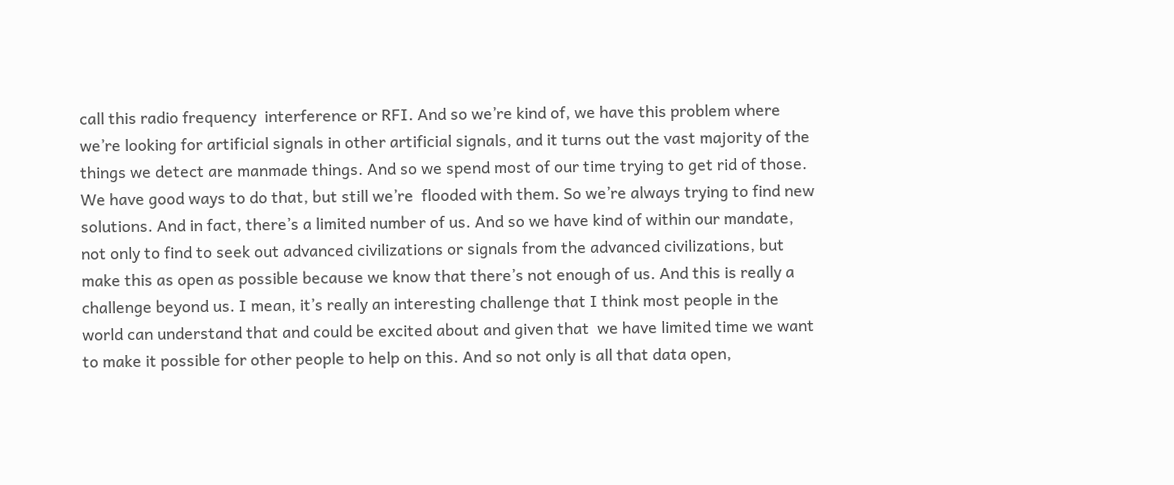call this radio frequency  interference or RFI. And so we’re kind of, we have this problem where we’re looking for artificial signals in other artificial signals, and it turns out the vast majority of the things we detect are manmade things. And so we spend most of our time trying to get rid of those. We have good ways to do that, but still we’re  flooded with them. So we’re always trying to find new solutions. And in fact, there’s a limited number of us. And so we have kind of within our mandate, not only to find to seek out advanced civilizations or signals from the advanced civilizations, but make this as open as possible because we know that there’s not enough of us. And this is really a challenge beyond us. I mean, it’s really an interesting challenge that I think most people in the world can understand that and could be excited about and given that  we have limited time we want to make it possible for other people to help on this. And so not only is all that data open,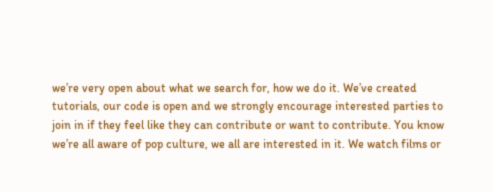we’re very open about what we search for, how we do it. We’ve created tutorials, our code is open and we strongly encourage interested parties to join in if they feel like they can contribute or want to contribute. You know we’re all aware of pop culture, we all are interested in it. We watch films or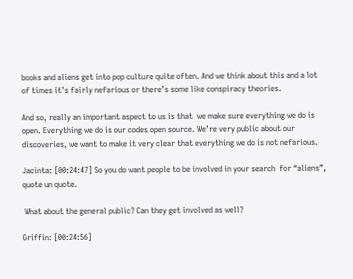books and aliens get into pop culture quite often. And we think about this and a lot of times it’s fairly nefarious or there’s some like conspiracy theories.

And so, really an important aspect to us is that  we make sure everything we do is open. Everything we do is our codes open source. We’re very public about our discoveries, we want to make it very clear that everything we do is not nefarious.

Jacinta: [00:24:47] So you do want people to be involved in your search  for “aliens”, quote un quote.

 What about the general public? Can they get involved as well?

Griffin: [00:24:56]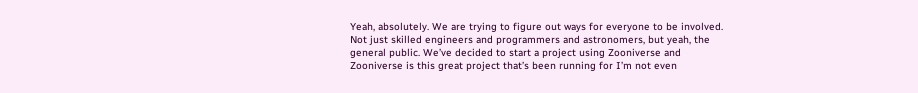Yeah, absolutely. We are trying to figure out ways for everyone to be involved.  Not just skilled engineers and programmers and astronomers, but yeah, the general public. We’ve decided to start a project using Zooniverse and Zooniverse is this great project that’s been running for I’m not even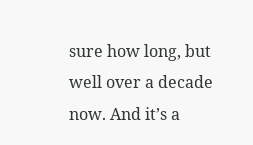sure how long, but well over a decade now. And it’s a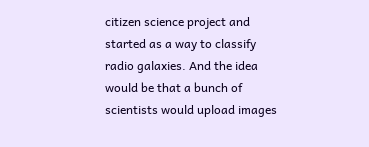citizen science project and started as a way to classify radio galaxies. And the idea would be that a bunch of scientists would upload images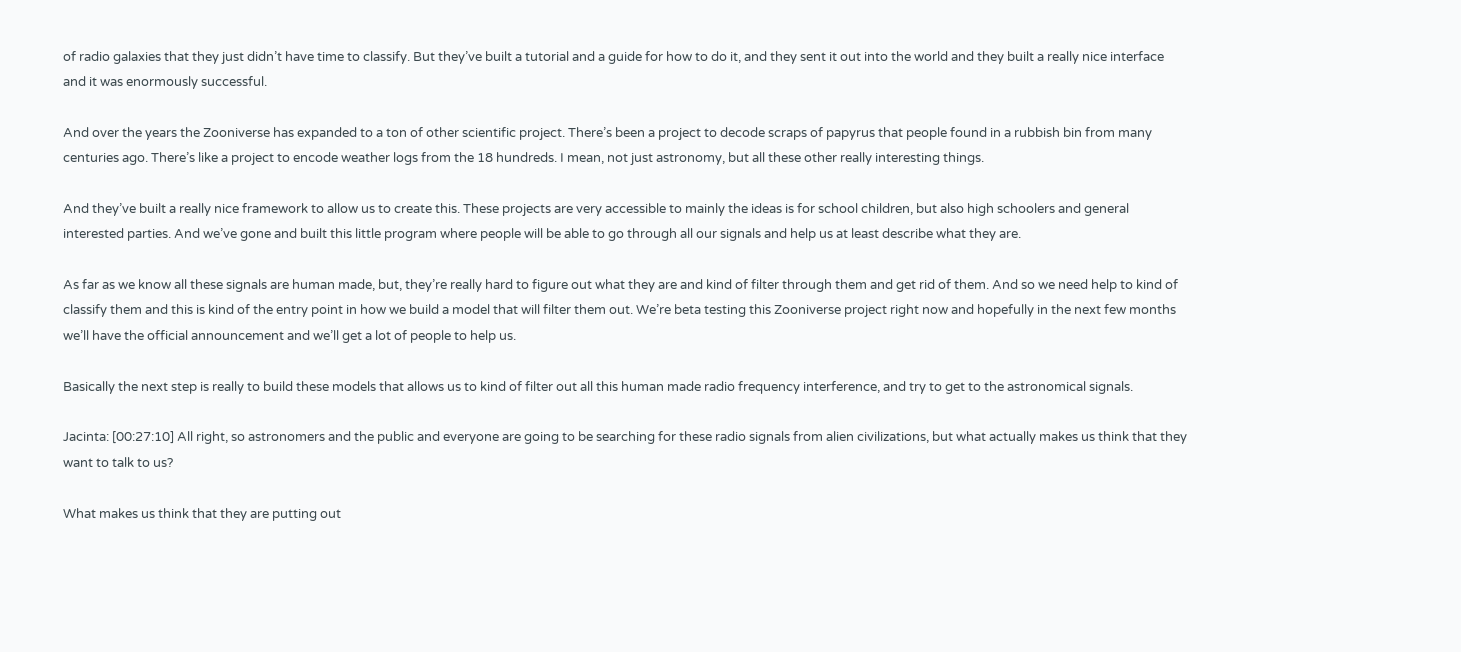of radio galaxies that they just didn’t have time to classify. But they’ve built a tutorial and a guide for how to do it, and they sent it out into the world and they built a really nice interface and it was enormously successful.

And over the years the Zooniverse has expanded to a ton of other scientific project. There’s been a project to decode scraps of papyrus that people found in a rubbish bin from many centuries ago. There’s like a project to encode weather logs from the 18 hundreds. I mean, not just astronomy, but all these other really interesting things.

And they’ve built a really nice framework to allow us to create this. These projects are very accessible to mainly the ideas is for school children, but also high schoolers and general interested parties. And we’ve gone and built this little program where people will be able to go through all our signals and help us at least describe what they are.

As far as we know all these signals are human made, but, they’re really hard to figure out what they are and kind of filter through them and get rid of them. And so we need help to kind of classify them and this is kind of the entry point in how we build a model that will filter them out. We’re beta testing this Zooniverse project right now and hopefully in the next few months we’ll have the official announcement and we’ll get a lot of people to help us.

Basically the next step is really to build these models that allows us to kind of filter out all this human made radio frequency interference, and try to get to the astronomical signals.

Jacinta: [00:27:10] All right, so astronomers and the public and everyone are going to be searching for these radio signals from alien civilizations, but what actually makes us think that they want to talk to us?

What makes us think that they are putting out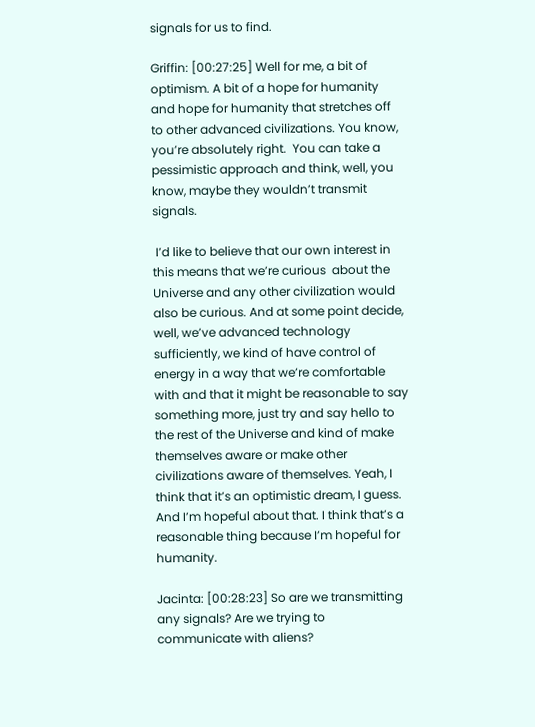signals for us to find.

Griffin: [00:27:25] Well for me, a bit of optimism. A bit of a hope for humanity and hope for humanity that stretches off to other advanced civilizations. You know, you’re absolutely right.  You can take a pessimistic approach and think, well, you know, maybe they wouldn’t transmit signals.

 I’d like to believe that our own interest in this means that we’re curious  about the Universe and any other civilization would also be curious. And at some point decide, well, we’ve advanced technology sufficiently, we kind of have control of energy in a way that we’re comfortable with and that it might be reasonable to say something more, just try and say hello to the rest of the Universe and kind of make themselves aware or make other civilizations aware of themselves. Yeah, I think that it’s an optimistic dream, I guess. And I’m hopeful about that. I think that’s a reasonable thing because I’m hopeful for humanity.

Jacinta: [00:28:23] So are we transmitting any signals? Are we trying to communicate with aliens?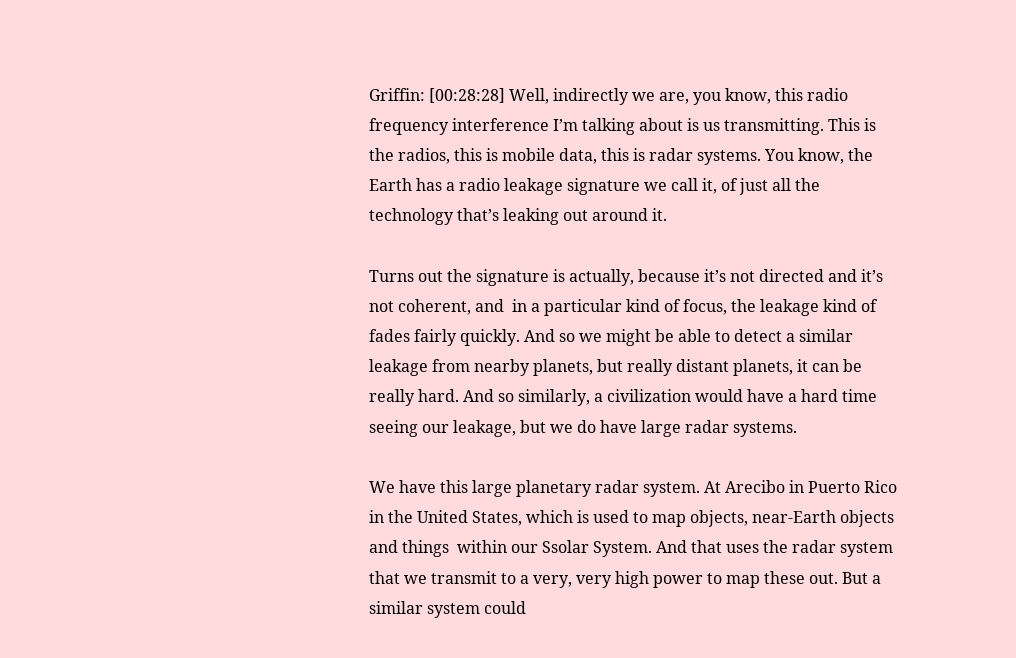Griffin: [00:28:28] Well, indirectly we are, you know, this radio frequency interference I’m talking about is us transmitting. This is the radios, this is mobile data, this is radar systems. You know, the Earth has a radio leakage signature we call it, of just all the technology that’s leaking out around it.

Turns out the signature is actually, because it’s not directed and it’s not coherent, and  in a particular kind of focus, the leakage kind of fades fairly quickly. And so we might be able to detect a similar leakage from nearby planets, but really distant planets, it can be really hard. And so similarly, a civilization would have a hard time seeing our leakage, but we do have large radar systems.

We have this large planetary radar system. At Arecibo in Puerto Rico in the United States, which is used to map objects, near-Earth objects and things  within our Ssolar System. And that uses the radar system that we transmit to a very, very high power to map these out. But a similar system could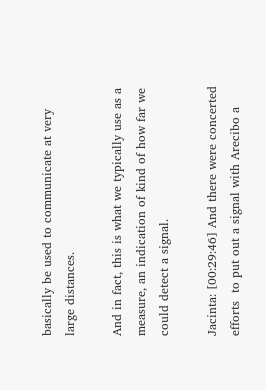basically be used to communicate at very large distances.

And in fact, this is what we typically use as a measure, an indication of kind of how far we could detect a signal.

Jacinta: [00:29:46] And there were concerted efforts  to put out a signal with Arecibo a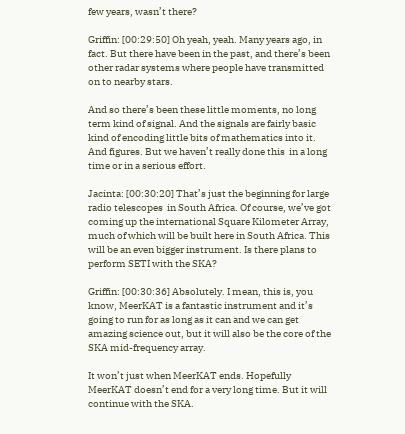few years, wasn’t there?

Griffin: [00:29:50] Oh yeah, yeah. Many years ago, in fact. But there have been in the past, and there’s been other radar systems where people have transmitted on to nearby stars.

And so there’s been these little moments, no long term kind of signal. And the signals are fairly basic kind of encoding little bits of mathematics into it. And figures. But we haven’t really done this  in a long  time or in a serious effort.

Jacinta: [00:30:20] That’s just the beginning for large radio telescopes  in South Africa. Of course, we’ve got coming up the international Square Kilometer Array, much of which will be built here in South Africa. This will be an even bigger instrument. Is there plans to perform SETI with the SKA?

Griffin: [00:30:36] Absolutely. I mean, this is, you know, MeerKAT is a fantastic instrument and it’s going to run for as long as it can and we can get amazing science out, but it will also be the core of the SKA mid-frequency array.

It won’t just when MeerKAT ends. Hopefully MeerKAT doesn’t end for a very long time. But it will continue with the SKA.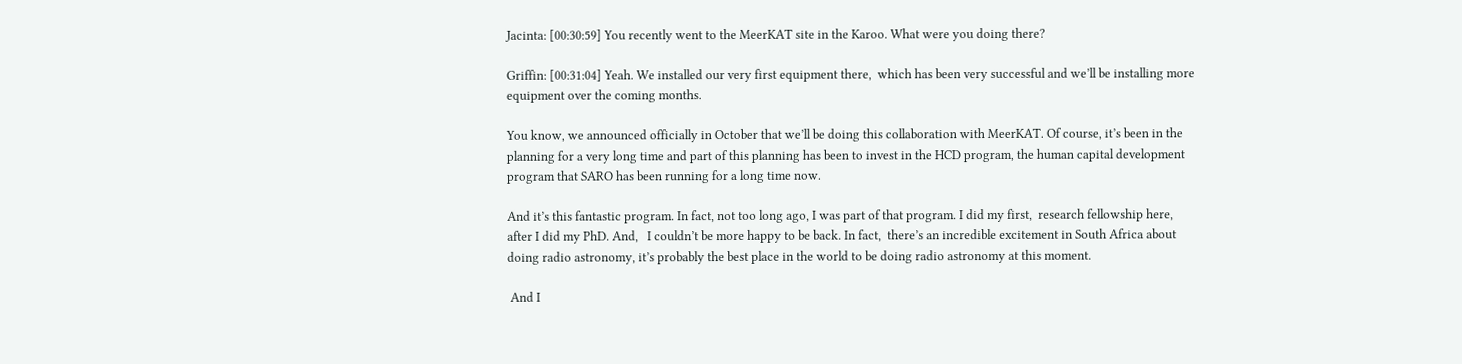Jacinta: [00:30:59] You recently went to the MeerKAT site in the Karoo. What were you doing there?

Griffin: [00:31:04] Yeah. We installed our very first equipment there,  which has been very successful and we’ll be installing more equipment over the coming months.

You know, we announced officially in October that we’ll be doing this collaboration with MeerKAT. Of course, it’s been in the planning for a very long time and part of this planning has been to invest in the HCD program, the human capital development program that SARO has been running for a long time now.

And it’s this fantastic program. In fact, not too long ago, I was part of that program. I did my first,  research fellowship here,   after I did my PhD. And,   I couldn’t be more happy to be back. In fact,  there’s an incredible excitement in South Africa about doing radio astronomy, it’s probably the best place in the world to be doing radio astronomy at this moment.

 And I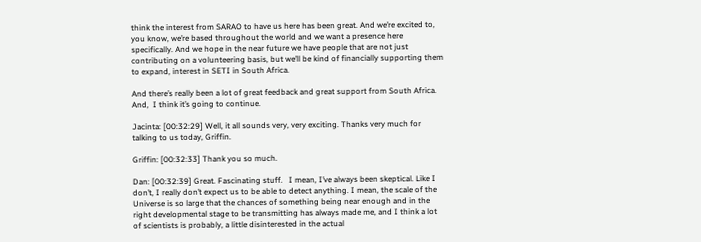think the interest from SARAO to have us here has been great. And we’re excited to, you know, we’re based throughout the world and we want a presence here specifically. And we hope in the near future we have people that are not just contributing on a volunteering basis, but we’ll be kind of financially supporting them to expand, interest in SETI in South Africa.

And there’s really been a lot of great feedback and great support from South Africa. And,  I think it’s going to continue.

Jacinta: [00:32:29] Well, it all sounds very, very exciting. Thanks very much for talking to us today, Griffin.

Griffin: [00:32:33] Thank you so much.

Dan: [00:32:39] Great. Fascinating stuff.   I mean, I’ve always been skeptical. Like I don’t, I really don’t expect us to be able to detect anything. I mean, the scale of the Universe is so large that the chances of something being near enough and in the right developmental stage to be transmitting has always made me, and I think a lot of scientists is probably, a little disinterested in the actual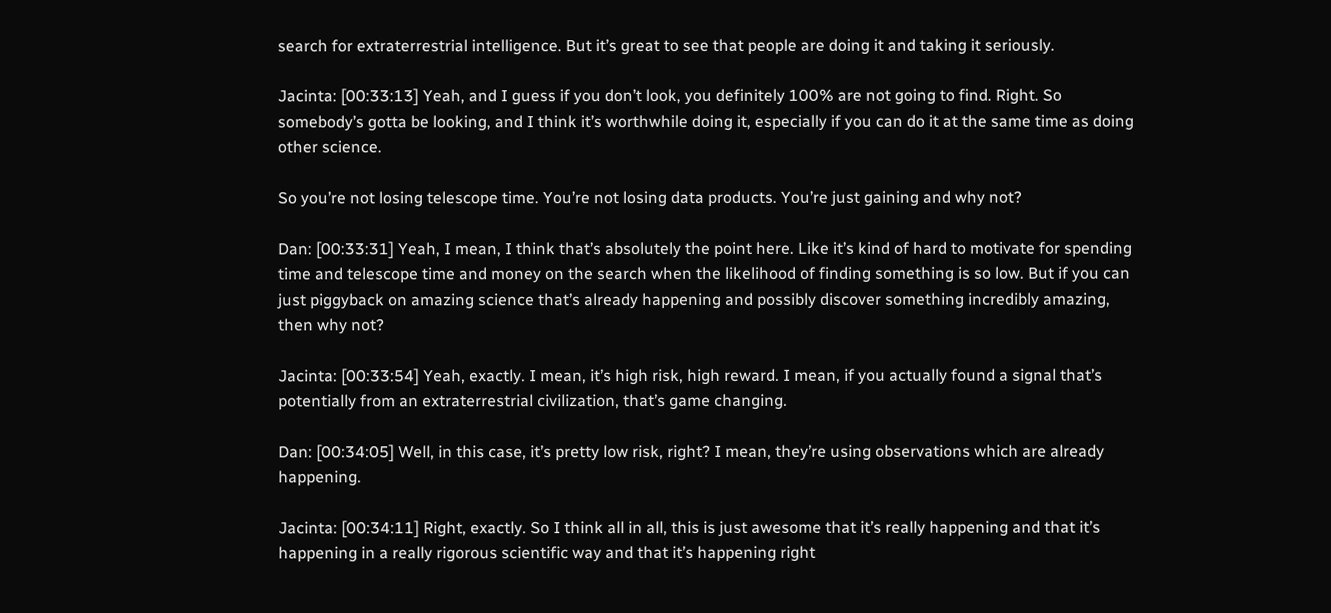search for extraterrestrial intelligence. But it’s great to see that people are doing it and taking it seriously.

Jacinta: [00:33:13] Yeah, and I guess if you don’t look, you definitely 100% are not going to find. Right. So somebody’s gotta be looking, and I think it’s worthwhile doing it, especially if you can do it at the same time as doing other science.

So you’re not losing telescope time. You’re not losing data products. You’re just gaining and why not?

Dan: [00:33:31] Yeah, I mean, I think that’s absolutely the point here. Like it’s kind of hard to motivate for spending time and telescope time and money on the search when the likelihood of finding something is so low. But if you can just piggyback on amazing science that’s already happening and possibly discover something incredibly amazing, then why not?

Jacinta: [00:33:54] Yeah, exactly. I mean, it’s high risk, high reward. I mean, if you actually found a signal that’s potentially from an extraterrestrial civilization, that’s game changing.

Dan: [00:34:05] Well, in this case, it’s pretty low risk, right? I mean, they’re using observations which are already happening.

Jacinta: [00:34:11] Right, exactly. So I think all in all, this is just awesome that it’s really happening and that it’s happening in a really rigorous scientific way and that it’s happening right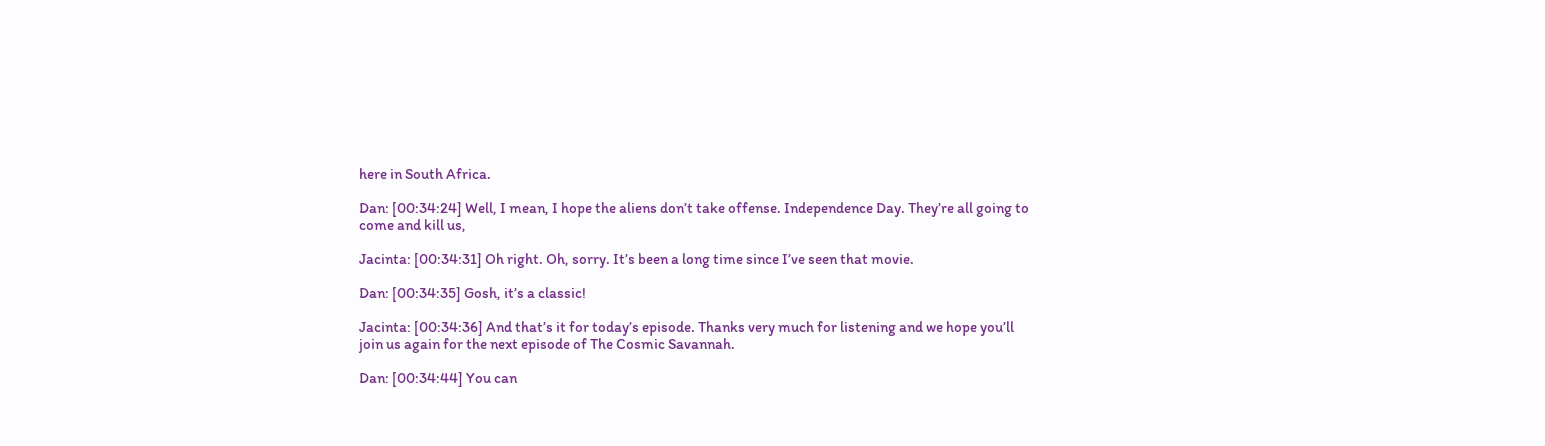here in South Africa.

Dan: [00:34:24] Well, I mean, I hope the aliens don’t take offense. Independence Day. They’re all going to come and kill us,

Jacinta: [00:34:31] Oh right. Oh, sorry. It’s been a long time since I’ve seen that movie.

Dan: [00:34:35] Gosh, it’s a classic!

Jacinta: [00:34:36] And that’s it for today’s episode. Thanks very much for listening and we hope you’ll join us again for the next episode of The Cosmic Savannah.

Dan: [00:34:44] You can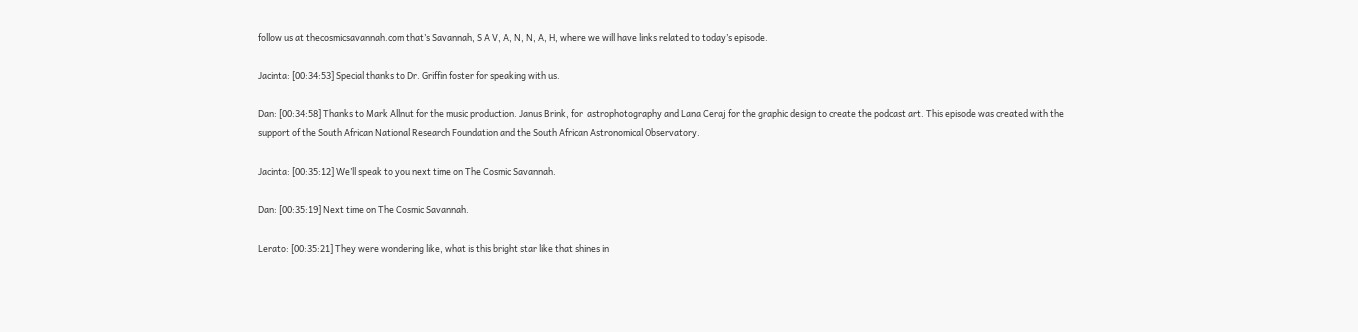follow us at thecosmicsavannah.com that’s Savannah, S A V, A, N, N, A, H, where we will have links related to today’s episode.

Jacinta: [00:34:53] Special thanks to Dr. Griffin foster for speaking with us.

Dan: [00:34:58] Thanks to Mark Allnut for the music production. Janus Brink, for  astrophotography and Lana Ceraj for the graphic design to create the podcast art. This episode was created with the support of the South African National Research Foundation and the South African Astronomical Observatory.

Jacinta: [00:35:12] We’ll speak to you next time on The Cosmic Savannah.

Dan: [00:35:19] Next time on The Cosmic Savannah.

Lerato: [00:35:21] They were wondering like, what is this bright star like that shines in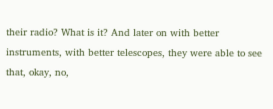their radio? What is it? And later on with better instruments, with better telescopes, they were able to see that, okay, no,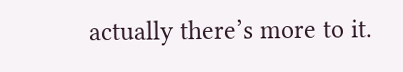actually there’s more to it.